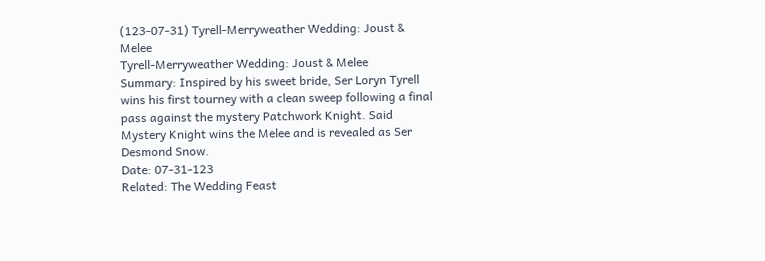(123-07-31) Tyrell-Merryweather Wedding: Joust & Melee
Tyrell-Merryweather Wedding: Joust & Melee
Summary: Inspired by his sweet bride, Ser Loryn Tyrell wins his first tourney with a clean sweep following a final pass against the mystery Patchwork Knight. Said Mystery Knight wins the Melee and is revealed as Ser Desmond Snow.
Date: 07-31-123
Related: The Wedding Feast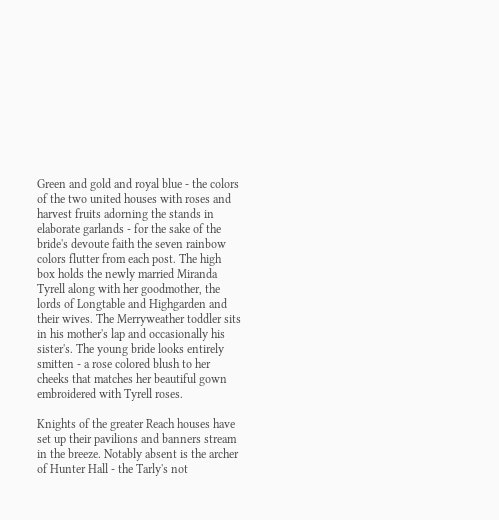Green and gold and royal blue - the colors of the two united houses with roses and harvest fruits adorning the stands in elaborate garlands - for the sake of the bride's devoute faith the seven rainbow colors flutter from each post. The high box holds the newly married Miranda Tyrell along with her goodmother, the lords of Longtable and Highgarden and their wives. The Merryweather toddler sits in his mother's lap and occasionally his sister's. The young bride looks entirely smitten - a rose colored blush to her cheeks that matches her beautiful gown embroidered with Tyrell roses.

Knights of the greater Reach houses have set up their pavilions and banners stream in the breeze. Notably absent is the archer of Hunter Hall - the Tarly's not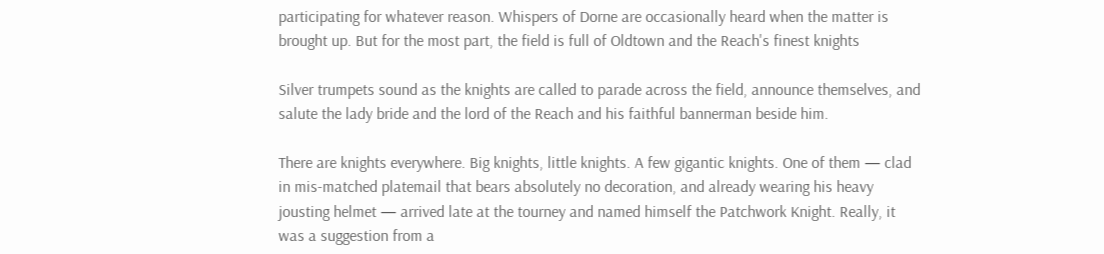participating for whatever reason. Whispers of Dorne are occasionally heard when the matter is brought up. But for the most part, the field is full of Oldtown and the Reach's finest knights

Silver trumpets sound as the knights are called to parade across the field, announce themselves, and salute the lady bride and the lord of the Reach and his faithful bannerman beside him.

There are knights everywhere. Big knights, little knights. A few gigantic knights. One of them — clad in mis-matched platemail that bears absolutely no decoration, and already wearing his heavy jousting helmet — arrived late at the tourney and named himself the Patchwork Knight. Really, it was a suggestion from a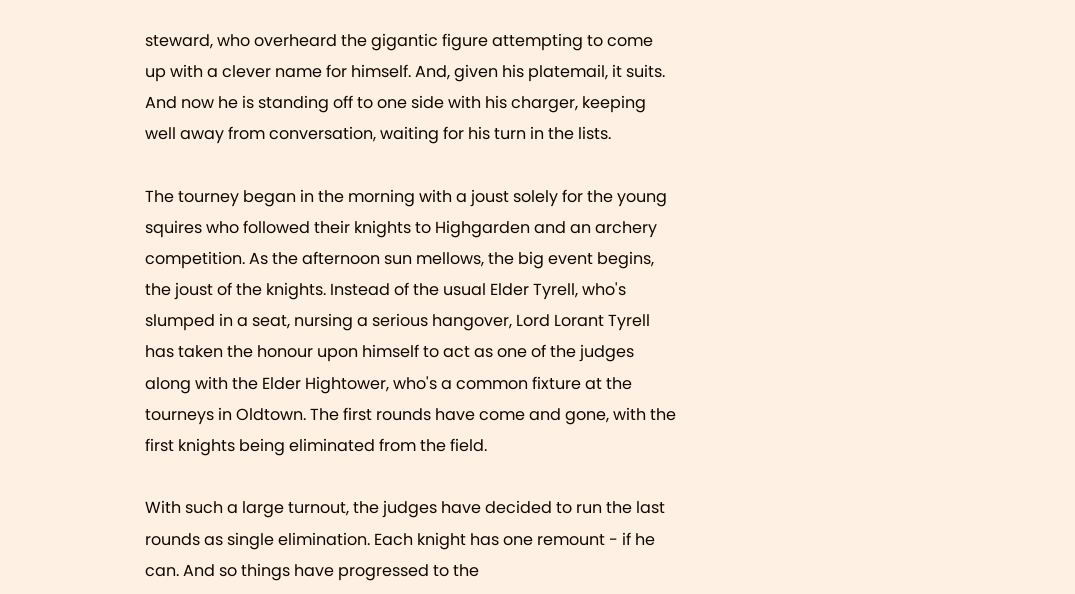steward, who overheard the gigantic figure attempting to come up with a clever name for himself. And, given his platemail, it suits. And now he is standing off to one side with his charger, keeping well away from conversation, waiting for his turn in the lists.

The tourney began in the morning with a joust solely for the young squires who followed their knights to Highgarden and an archery competition. As the afternoon sun mellows, the big event begins, the joust of the knights. Instead of the usual Elder Tyrell, who's slumped in a seat, nursing a serious hangover, Lord Lorant Tyrell has taken the honour upon himself to act as one of the judges along with the Elder Hightower, who's a common fixture at the tourneys in Oldtown. The first rounds have come and gone, with the first knights being eliminated from the field.

With such a large turnout, the judges have decided to run the last rounds as single elimination. Each knight has one remount - if he can. And so things have progressed to the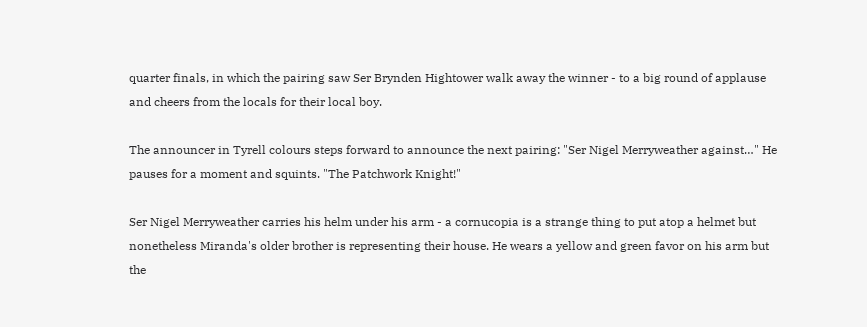quarter finals, in which the pairing saw Ser Brynden Hightower walk away the winner - to a big round of applause and cheers from the locals for their local boy.

The announcer in Tyrell colours steps forward to announce the next pairing: "Ser Nigel Merryweather against…" He pauses for a moment and squints. "The Patchwork Knight!"

Ser Nigel Merryweather carries his helm under his arm - a cornucopia is a strange thing to put atop a helmet but nonetheless Miranda's older brother is representing their house. He wears a yellow and green favor on his arm but the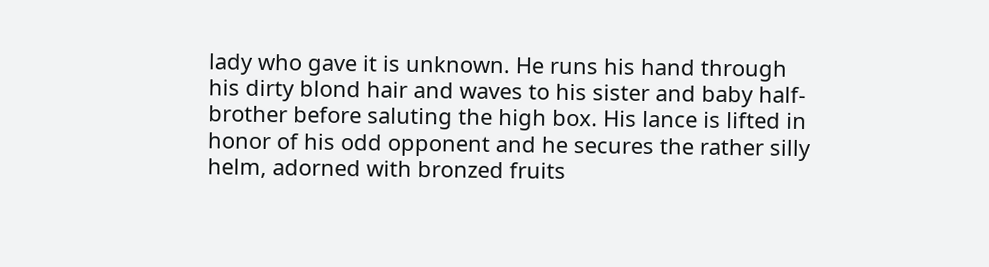lady who gave it is unknown. He runs his hand through his dirty blond hair and waves to his sister and baby half-brother before saluting the high box. His lance is lifted in honor of his odd opponent and he secures the rather silly helm, adorned with bronzed fruits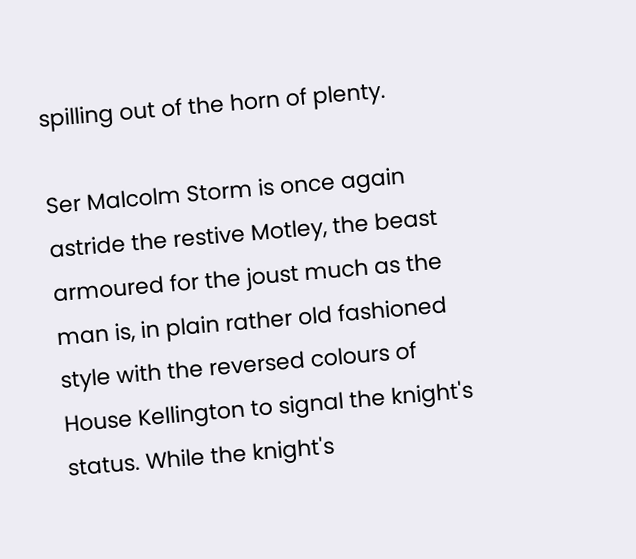spilling out of the horn of plenty.

Ser Malcolm Storm is once again astride the restive Motley, the beast armoured for the joust much as the man is, in plain rather old fashioned style with the reversed colours of House Kellington to signal the knight's status. While the knight's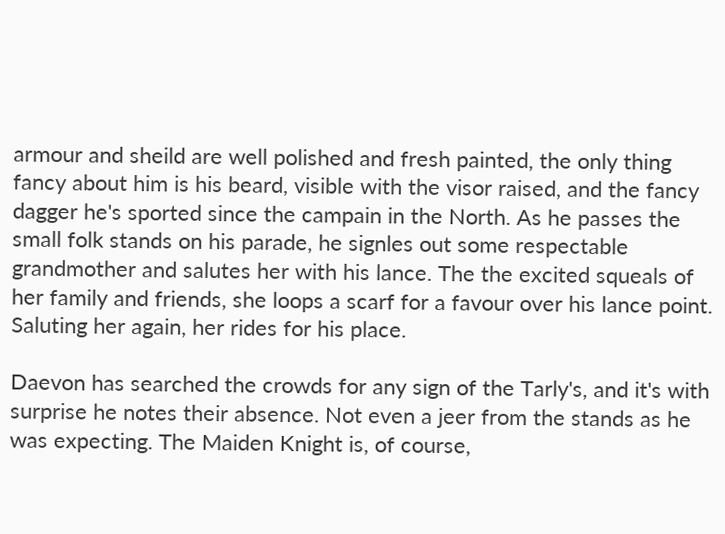armour and sheild are well polished and fresh painted, the only thing fancy about him is his beard, visible with the visor raised, and the fancy dagger he's sported since the campain in the North. As he passes the small folk stands on his parade, he signles out some respectable grandmother and salutes her with his lance. The the excited squeals of her family and friends, she loops a scarf for a favour over his lance point. Saluting her again, her rides for his place.

Daevon has searched the crowds for any sign of the Tarly's, and it's with surprise he notes their absence. Not even a jeer from the stands as he was expecting. The Maiden Knight is, of course,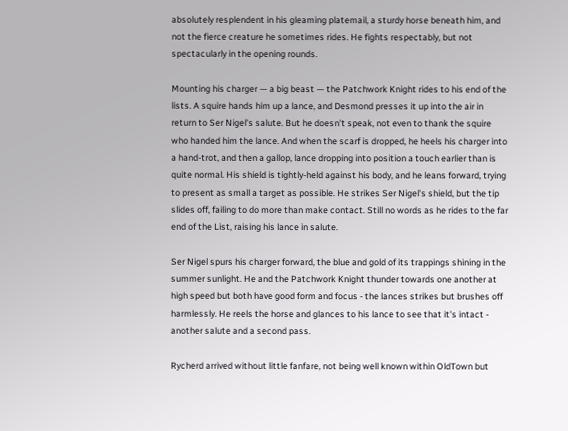absolutely resplendent in his gleaming platemail, a sturdy horse beneath him, and not the fierce creature he sometimes rides. He fights respectably, but not spectacularly in the opening rounds.

Mounting his charger — a big beast — the Patchwork Knight rides to his end of the lists. A squire hands him up a lance, and Desmond presses it up into the air in return to Ser Nigel's salute. But he doesn't speak, not even to thank the squire who handed him the lance. And when the scarf is dropped, he heels his charger into a hand-trot, and then a gallop, lance dropping into position a touch earlier than is quite normal. His shield is tightly-held against his body, and he leans forward, trying to present as small a target as possible. He strikes Ser Nigel's shield, but the tip slides off, failing to do more than make contact. Still no words as he rides to the far end of the List, raising his lance in salute.

Ser Nigel spurs his charger forward, the blue and gold of its trappings shining in the summer sunlight. He and the Patchwork Knight thunder towards one another at high speed but both have good form and focus - the lances strikes but brushes off harmlessly. He reels the horse and glances to his lance to see that it's intact - another salute and a second pass.

Rycherd arrived without little fanfare, not being well known within OldTown but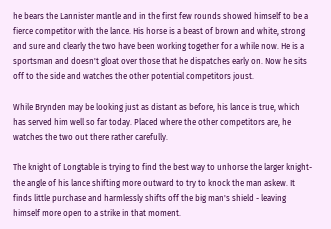he bears the Lannister mantle and in the first few rounds showed himself to be a fierce competitor with the lance. His horse is a beast of brown and white, strong and sure and clearly the two have been working together for a while now. He is a sportsman and doesn't gloat over those that he dispatches early on. Now he sits off to the side and watches the other potential competitors joust.

While Brynden may be looking just as distant as before, his lance is true, which has served him well so far today. Placed where the other competitors are, he watches the two out there rather carefully.

The knight of Longtable is trying to find the best way to unhorse the larger knight- the angle of his lance shifting more outward to try to knock the man askew. It finds little purchase and harmlessly shifts off the big man's shield - leaving himself more open to a strike in that moment.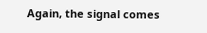Again, the signal comes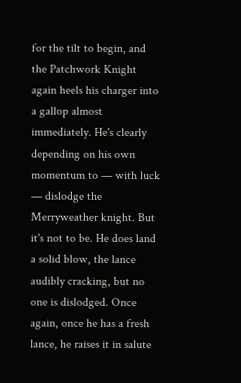for the tilt to begin, and the Patchwork Knight again heels his charger into a gallop almost immediately. He's clearly depending on his own momentum to — with luck — dislodge the Merryweather knight. But it's not to be. He does land a solid blow, the lance audibly cracking, but no one is dislodged. Once again, once he has a fresh lance, he raises it in salute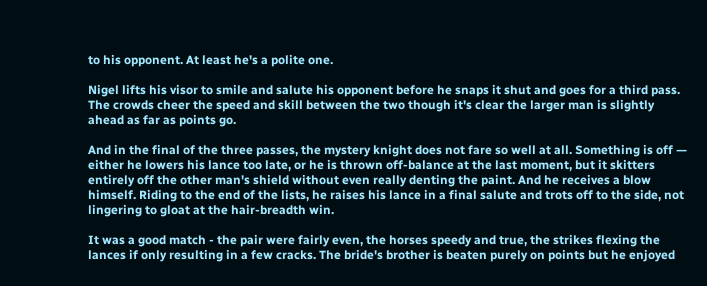to his opponent. At least he's a polite one.

Nigel lifts his visor to smile and salute his opponent before he snaps it shut and goes for a third pass. The crowds cheer the speed and skill between the two though it's clear the larger man is slightly ahead as far as points go.

And in the final of the three passes, the mystery knight does not fare so well at all. Something is off — either he lowers his lance too late, or he is thrown off-balance at the last moment, but it skitters entirely off the other man's shield without even really denting the paint. And he receives a blow himself. Riding to the end of the lists, he raises his lance in a final salute and trots off to the side, not lingering to gloat at the hair-breadth win.

It was a good match - the pair were fairly even, the horses speedy and true, the strikes flexing the lances if only resulting in a few cracks. The bride's brother is beaten purely on points but he enjoyed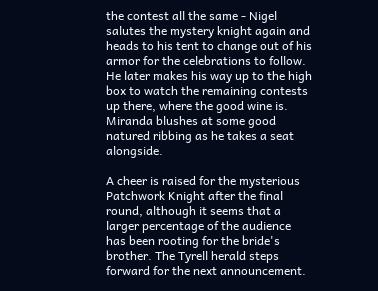the contest all the same - Nigel salutes the mystery knight again and heads to his tent to change out of his armor for the celebrations to follow. He later makes his way up to the high box to watch the remaining contests up there, where the good wine is. Miranda blushes at some good natured ribbing as he takes a seat alongside.

A cheer is raised for the mysterious Patchwork Knight after the final round, although it seems that a larger percentage of the audience has been rooting for the bride's brother. The Tyrell herald steps forward for the next announcement.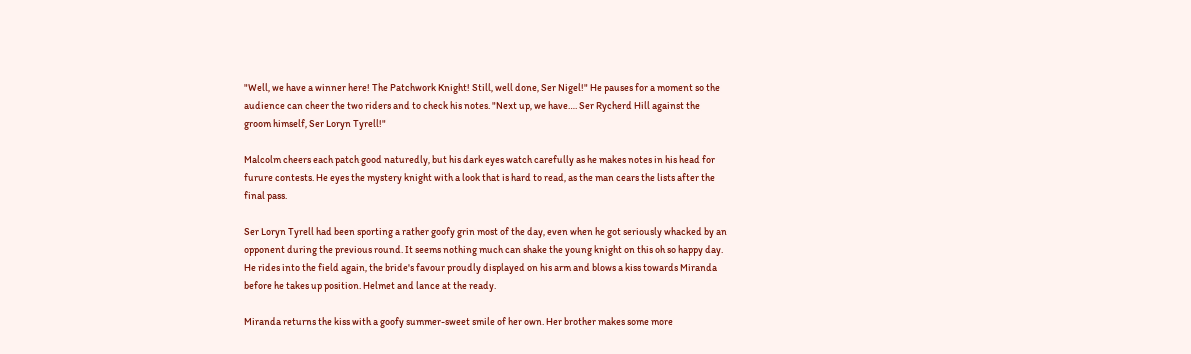"Well, we have a winner here! The Patchwork Knight! Still, well done, Ser Nigel!" He pauses for a moment so the audience can cheer the two riders and to check his notes. "Next up, we have…. Ser Rycherd Hill against the groom himself, Ser Loryn Tyrell!"

Malcolm cheers each patch good naturedly, but his dark eyes watch carefully as he makes notes in his head for furure contests. He eyes the mystery knight with a look that is hard to read, as the man cears the lists after the final pass.

Ser Loryn Tyrell had been sporting a rather goofy grin most of the day, even when he got seriously whacked by an opponent during the previous round. It seems nothing much can shake the young knight on this oh so happy day. He rides into the field again, the bride's favour proudly displayed on his arm and blows a kiss towards Miranda before he takes up position. Helmet and lance at the ready.

Miranda returns the kiss with a goofy summer-sweet smile of her own. Her brother makes some more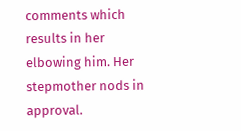comments which results in her elbowing him. Her stepmother nods in approval.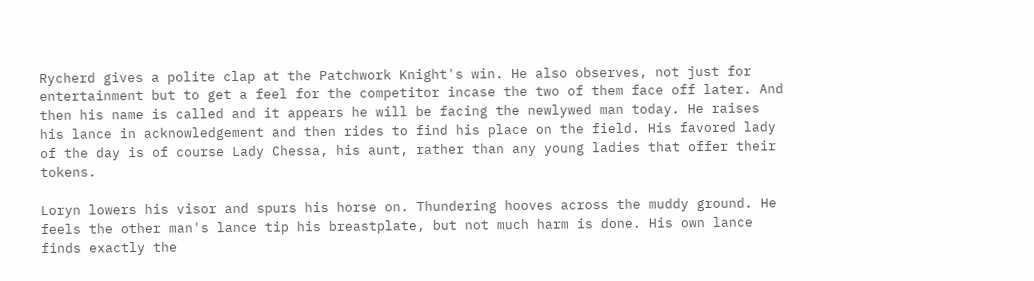Rycherd gives a polite clap at the Patchwork Knight's win. He also observes, not just for entertainment but to get a feel for the competitor incase the two of them face off later. And then his name is called and it appears he will be facing the newlywed man today. He raises his lance in acknowledgement and then rides to find his place on the field. His favored lady of the day is of course Lady Chessa, his aunt, rather than any young ladies that offer their tokens.

Loryn lowers his visor and spurs his horse on. Thundering hooves across the muddy ground. He feels the other man's lance tip his breastplate, but not much harm is done. His own lance finds exactly the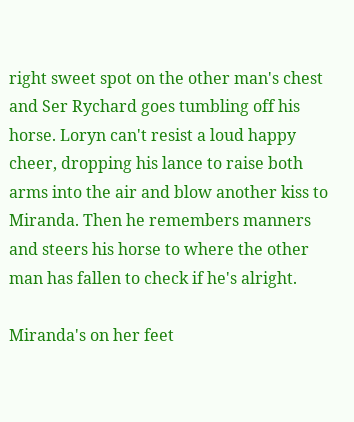right sweet spot on the other man's chest and Ser Rychard goes tumbling off his horse. Loryn can't resist a loud happy cheer, dropping his lance to raise both arms into the air and blow another kiss to Miranda. Then he remembers manners and steers his horse to where the other man has fallen to check if he's alright.

Miranda's on her feet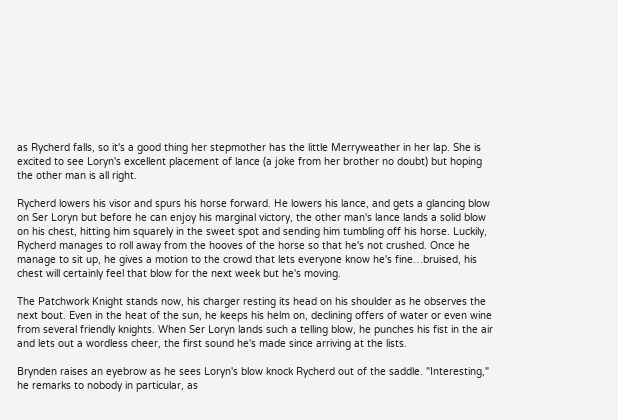as Rycherd falls, so it's a good thing her stepmother has the little Merryweather in her lap. She is excited to see Loryn's excellent placement of lance (a joke from her brother no doubt) but hoping the other man is all right.

Rycherd lowers his visor and spurs his horse forward. He lowers his lance, and gets a glancing blow on Ser Loryn but before he can enjoy his marginal victory, the other man's lance lands a solid blow on his chest, hitting him squarely in the sweet spot and sending him tumbling off his horse. Luckily, Rycherd manages to roll away from the hooves of the horse so that he's not crushed. Once he manage to sit up, he gives a motion to the crowd that lets everyone know he's fine…bruised, his chest will certainly feel that blow for the next week but he's moving.

The Patchwork Knight stands now, his charger resting its head on his shoulder as he observes the next bout. Even in the heat of the sun, he keeps his helm on, declining offers of water or even wine from several friendly knights. When Ser Loryn lands such a telling blow, he punches his fist in the air and lets out a wordless cheer, the first sound he's made since arriving at the lists.

Brynden raises an eyebrow as he sees Loryn's blow knock Rycherd out of the saddle. "Interesting," he remarks to nobody in particular, as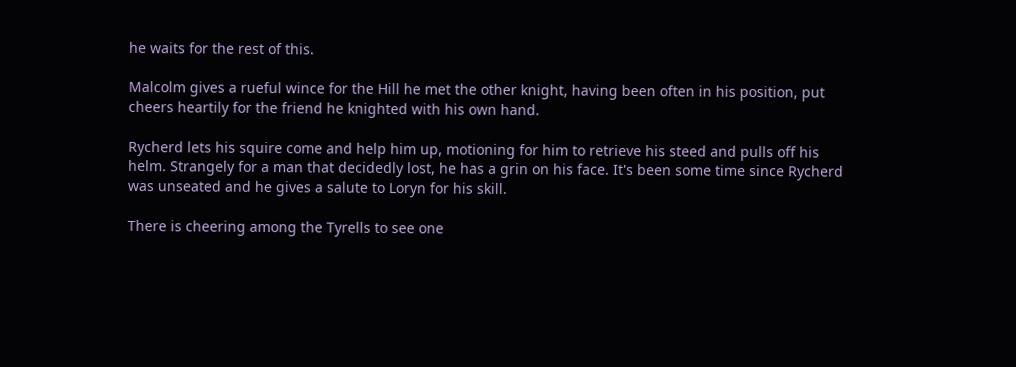he waits for the rest of this.

Malcolm gives a rueful wince for the Hill he met the other knight, having been often in his position, put cheers heartily for the friend he knighted with his own hand.

Rycherd lets his squire come and help him up, motioning for him to retrieve his steed and pulls off his helm. Strangely for a man that decidedly lost, he has a grin on his face. It's been some time since Rycherd was unseated and he gives a salute to Loryn for his skill.

There is cheering among the Tyrells to see one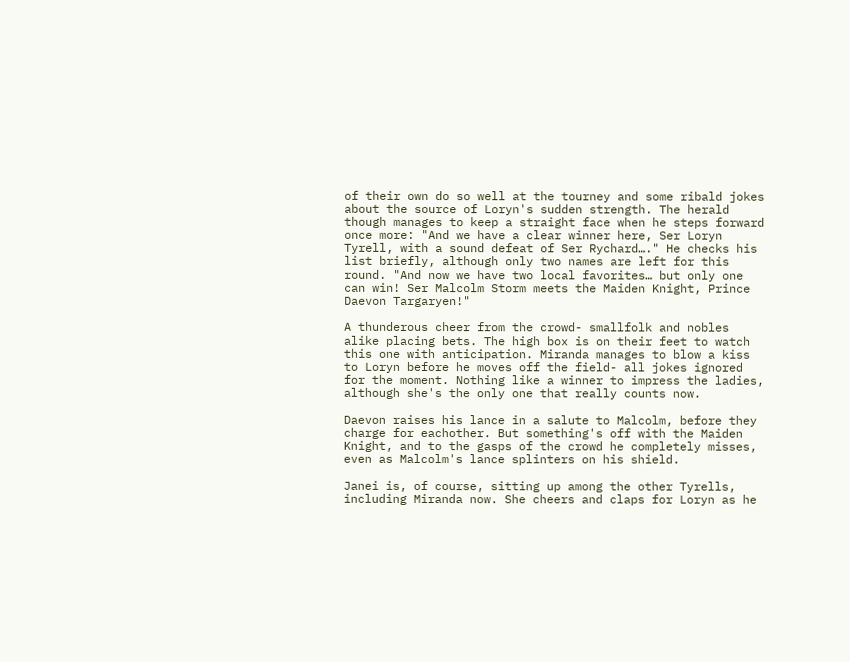of their own do so well at the tourney and some ribald jokes about the source of Loryn's sudden strength. The herald though manages to keep a straight face when he steps forward once more: "And we have a clear winner here, Ser Loryn Tyrell, with a sound defeat of Ser Rychard…." He checks his list briefly, although only two names are left for this round. "And now we have two local favorites… but only one can win! Ser Malcolm Storm meets the Maiden Knight, Prince Daevon Targaryen!"

A thunderous cheer from the crowd- smallfolk and nobles alike placing bets. The high box is on their feet to watch this one with anticipation. Miranda manages to blow a kiss to Loryn before he moves off the field- all jokes ignored for the moment. Nothing like a winner to impress the ladies, although she's the only one that really counts now.

Daevon raises his lance in a salute to Malcolm, before they charge for eachother. But something's off with the Maiden Knight, and to the gasps of the crowd he completely misses, even as Malcolm's lance splinters on his shield.

Janei is, of course, sitting up among the other Tyrells, including Miranda now. She cheers and claps for Loryn as he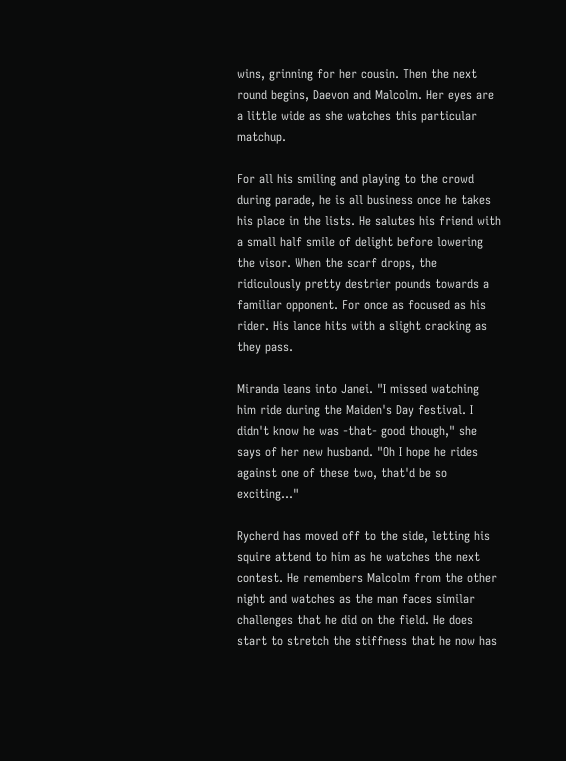wins, grinning for her cousin. Then the next round begins, Daevon and Malcolm. Her eyes are a little wide as she watches this particular matchup.

For all his smiling and playing to the crowd during parade, he is all business once he takes his place in the lists. He salutes his friend with a small half smile of delight before lowering the visor. When the scarf drops, the ridiculously pretty destrier pounds towards a familiar opponent. For once as focused as his rider. His lance hits with a slight cracking as they pass.

Miranda leans into Janei. "I missed watching him ride during the Maiden's Day festival. I didn't know he was -that- good though," she says of her new husband. "Oh I hope he rides against one of these two, that'd be so exciting…"

Rycherd has moved off to the side, letting his squire attend to him as he watches the next contest. He remembers Malcolm from the other night and watches as the man faces similar challenges that he did on the field. He does start to stretch the stiffness that he now has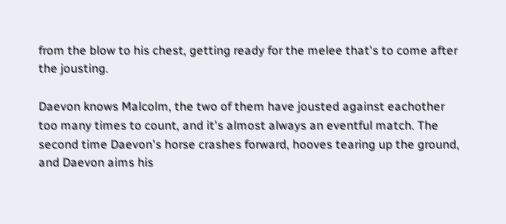from the blow to his chest, getting ready for the melee that's to come after the jousting.

Daevon knows Malcolm, the two of them have jousted against eachother too many times to count, and it's almost always an eventful match. The second time Daevon's horse crashes forward, hooves tearing up the ground, and Daevon aims his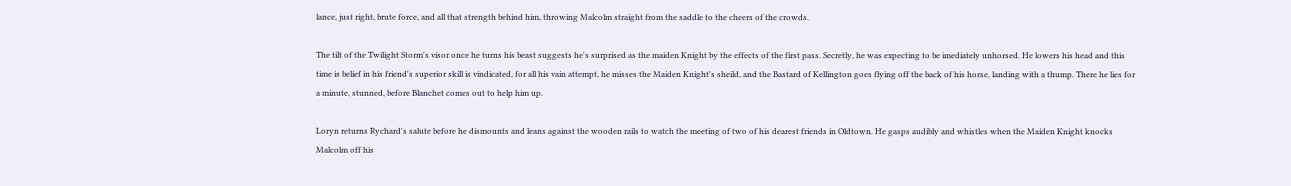lance, just right, brute force, and all that strength behind him, throwing Malcolm straight from the saddle to the cheers of the crowds.

The tilt of the Twilight Storm's visor once he turns his beast suggests he's surprised as the maiden Knight by the effects of the first pass. Secretly, he was expecting to be imediately unhorsed. He lowers his head and this time is belief in his friend's superior skill is vindicated, for all his vain attempt, he misses the Maiden Knight's sheild, and the Bastard of Kellington goes flying off the back of his horse, landing with a thump. There he lies for a minute, stunned, before Blanchet comes out to help him up.

Loryn returns Rychard's salute before he dismounts and leans against the wooden rails to watch the meeting of two of his dearest friends in Oldtown. He gasps audibly and whistles when the Maiden Knight knocks Malcolm off his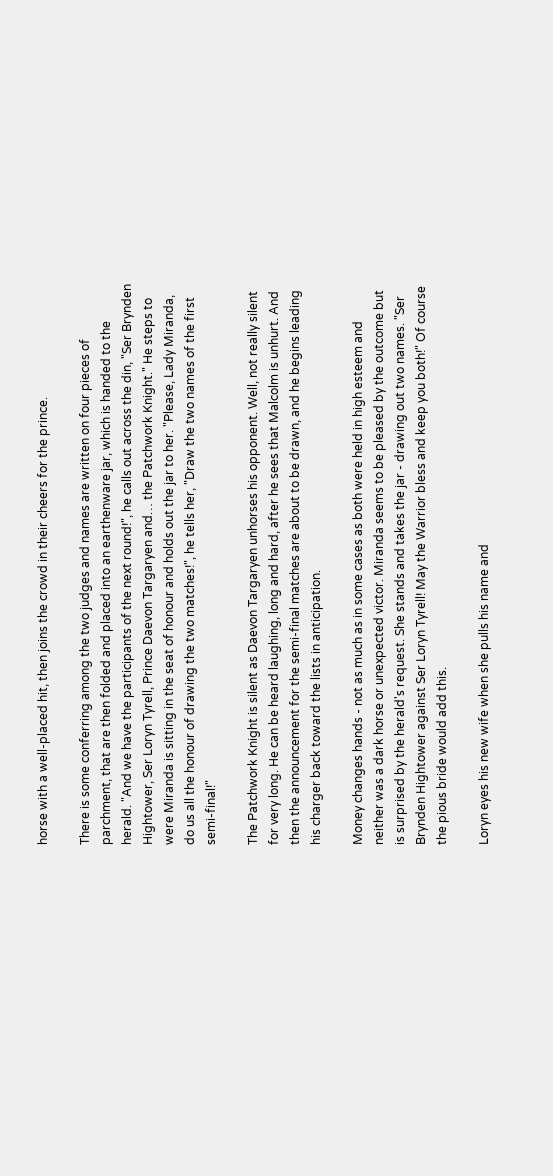horse with a well-placed hit, then joins the crowd in their cheers for the prince.

There is some conferring among the two judges and names are written on four pieces of parchment, that are then folded and placed into an earthenware jar, which is handed to the herald. "And we have the participants of the next round!", he calls out across the din, "Ser Brynden Hightower, Ser Loryn Tyrell, Prince Daevon Targaryen and… the Patchwork Knight." He steps to were Miranda is sitting in the seat of honour and holds out the jar to her. "Please, Lady Miranda, do us all the honour of drawing the two matches!", he tells her, "Draw the two names of the first semi-final!"

The Patchwork Knight is silent as Daevon Targaryen unhorses his opponent. Well, not really silent for very long. He can be heard laughing, long and hard, after he sees that Malcolm is unhurt. And then the announcement for the semi-final matches are about to be drawn, and he begins leading his charger back toward the lists in anticipation.

Money changes hands - not as much as in some cases as both were held in high esteem and neither was a dark horse or unexpected victor. Miranda seems to be pleased by the outcome but is surprised by the herald's request. She stands and takes the jar - drawing out two names. "Ser Brynden Hightower against Ser Loryn Tyrell! May the Warrior bless and keep you both!" Of course the pious bride would add this.

Loryn eyes his new wife when she pulls his name and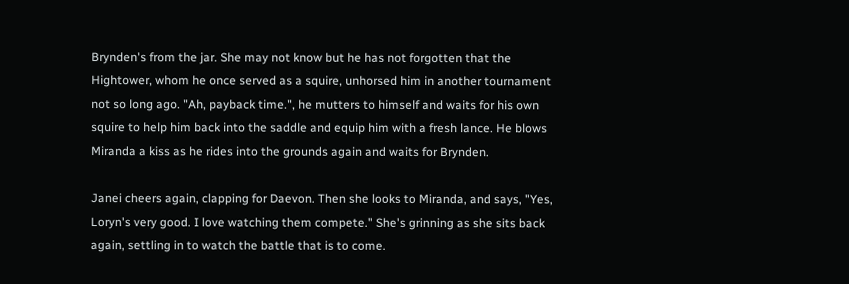Brynden's from the jar. She may not know but he has not forgotten that the Hightower, whom he once served as a squire, unhorsed him in another tournament not so long ago. "Ah, payback time.", he mutters to himself and waits for his own squire to help him back into the saddle and equip him with a fresh lance. He blows Miranda a kiss as he rides into the grounds again and waits for Brynden.

Janei cheers again, clapping for Daevon. Then she looks to Miranda, and says, "Yes, Loryn's very good. I love watching them compete." She's grinning as she sits back again, settling in to watch the battle that is to come.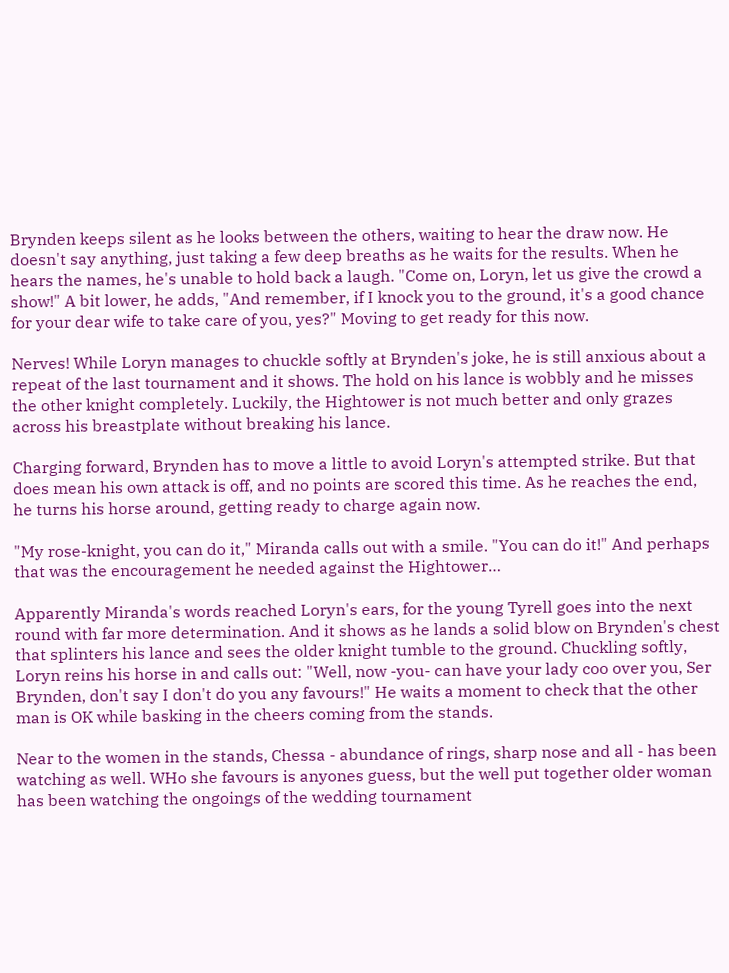Brynden keeps silent as he looks between the others, waiting to hear the draw now. He doesn't say anything, just taking a few deep breaths as he waits for the results. When he hears the names, he's unable to hold back a laugh. "Come on, Loryn, let us give the crowd a show!" A bit lower, he adds, "And remember, if I knock you to the ground, it's a good chance for your dear wife to take care of you, yes?" Moving to get ready for this now.

Nerves! While Loryn manages to chuckle softly at Brynden's joke, he is still anxious about a repeat of the last tournament and it shows. The hold on his lance is wobbly and he misses the other knight completely. Luckily, the Hightower is not much better and only grazes across his breastplate without breaking his lance.

Charging forward, Brynden has to move a little to avoid Loryn's attempted strike. But that does mean his own attack is off, and no points are scored this time. As he reaches the end, he turns his horse around, getting ready to charge again now.

"My rose-knight, you can do it," Miranda calls out with a smile. "You can do it!" And perhaps that was the encouragement he needed against the Hightower…

Apparently Miranda's words reached Loryn's ears, for the young Tyrell goes into the next round with far more determination. And it shows as he lands a solid blow on Brynden's chest that splinters his lance and sees the older knight tumble to the ground. Chuckling softly, Loryn reins his horse in and calls out: "Well, now -you- can have your lady coo over you, Ser Brynden, don't say I don't do you any favours!" He waits a moment to check that the other man is OK while basking in the cheers coming from the stands.

Near to the women in the stands, Chessa - abundance of rings, sharp nose and all - has been watching as well. WHo she favours is anyones guess, but the well put together older woman has been watching the ongoings of the wedding tournament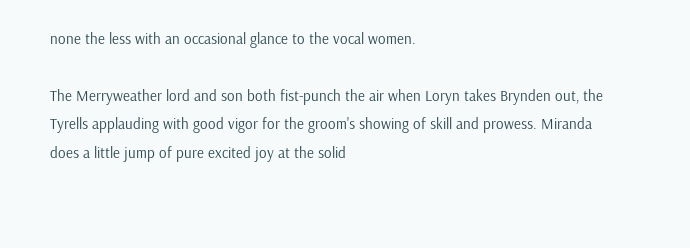none the less with an occasional glance to the vocal women.

The Merryweather lord and son both fist-punch the air when Loryn takes Brynden out, the Tyrells applauding with good vigor for the groom's showing of skill and prowess. Miranda does a little jump of pure excited joy at the solid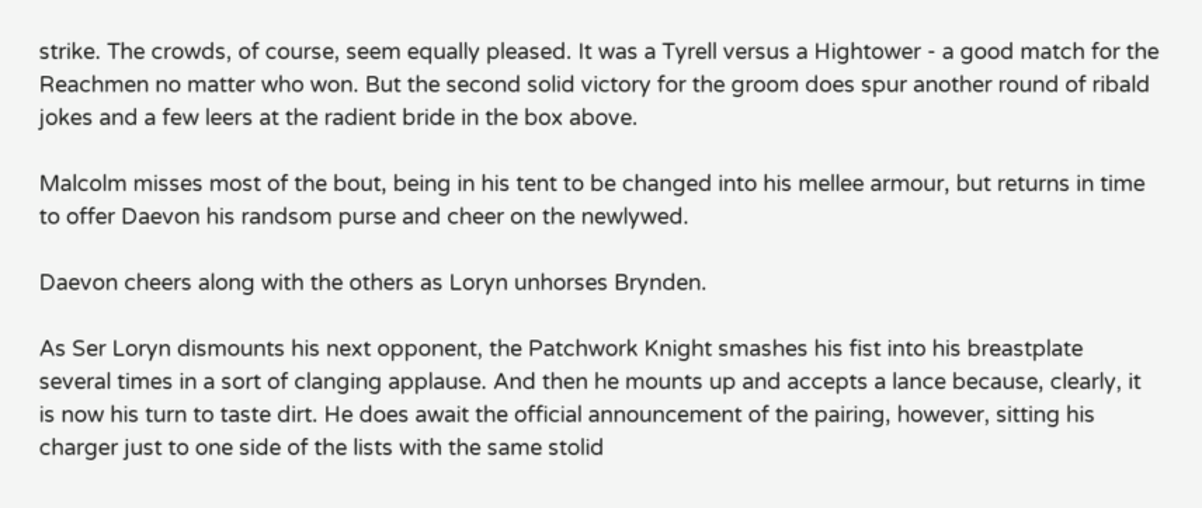strike. The crowds, of course, seem equally pleased. It was a Tyrell versus a Hightower - a good match for the Reachmen no matter who won. But the second solid victory for the groom does spur another round of ribald jokes and a few leers at the radient bride in the box above.

Malcolm misses most of the bout, being in his tent to be changed into his mellee armour, but returns in time to offer Daevon his randsom purse and cheer on the newlywed.

Daevon cheers along with the others as Loryn unhorses Brynden.

As Ser Loryn dismounts his next opponent, the Patchwork Knight smashes his fist into his breastplate several times in a sort of clanging applause. And then he mounts up and accepts a lance because, clearly, it is now his turn to taste dirt. He does await the official announcement of the pairing, however, sitting his charger just to one side of the lists with the same stolid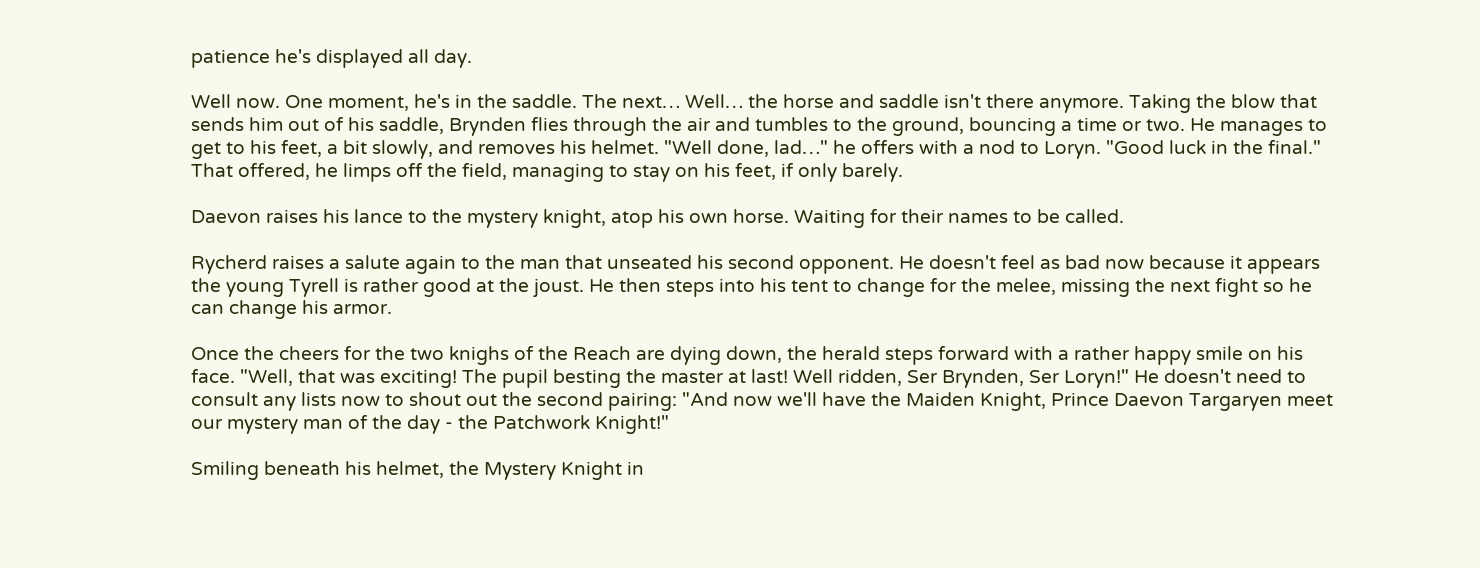patience he's displayed all day.

Well now. One moment, he's in the saddle. The next… Well… the horse and saddle isn't there anymore. Taking the blow that sends him out of his saddle, Brynden flies through the air and tumbles to the ground, bouncing a time or two. He manages to get to his feet, a bit slowly, and removes his helmet. "Well done, lad…" he offers with a nod to Loryn. "Good luck in the final." That offered, he limps off the field, managing to stay on his feet, if only barely.

Daevon raises his lance to the mystery knight, atop his own horse. Waiting for their names to be called.

Rycherd raises a salute again to the man that unseated his second opponent. He doesn't feel as bad now because it appears the young Tyrell is rather good at the joust. He then steps into his tent to change for the melee, missing the next fight so he can change his armor.

Once the cheers for the two knighs of the Reach are dying down, the herald steps forward with a rather happy smile on his face. "Well, that was exciting! The pupil besting the master at last! Well ridden, Ser Brynden, Ser Loryn!" He doesn't need to consult any lists now to shout out the second pairing: "And now we'll have the Maiden Knight, Prince Daevon Targaryen meet our mystery man of the day - the Patchwork Knight!"

Smiling beneath his helmet, the Mystery Knight in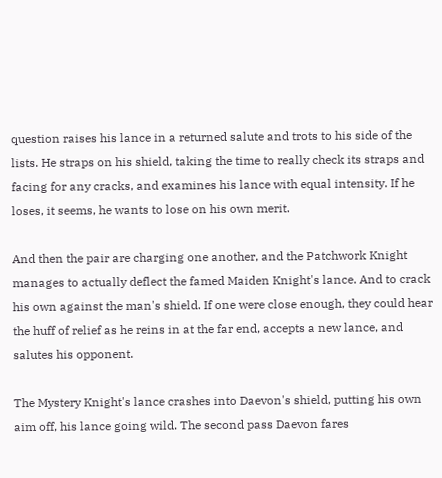question raises his lance in a returned salute and trots to his side of the lists. He straps on his shield, taking the time to really check its straps and facing for any cracks, and examines his lance with equal intensity. If he loses, it seems, he wants to lose on his own merit.

And then the pair are charging one another, and the Patchwork Knight manages to actually deflect the famed Maiden Knight's lance. And to crack his own against the man's shield. If one were close enough, they could hear the huff of relief as he reins in at the far end, accepts a new lance, and salutes his opponent.

The Mystery Knight's lance crashes into Daevon's shield, putting his own aim off, his lance going wild. The second pass Daevon fares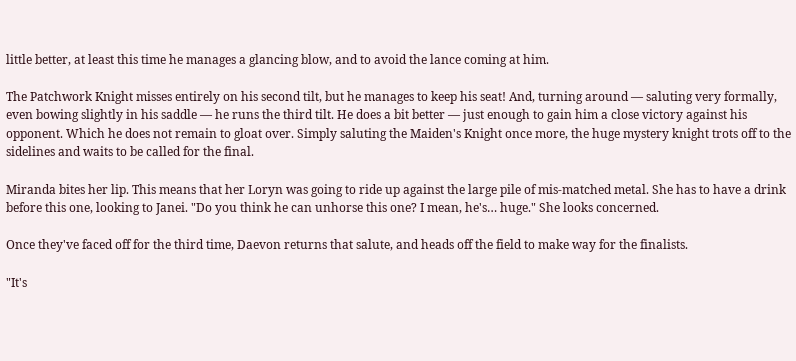little better, at least this time he manages a glancing blow, and to avoid the lance coming at him.

The Patchwork Knight misses entirely on his second tilt, but he manages to keep his seat! And, turning around — saluting very formally, even bowing slightly in his saddle — he runs the third tilt. He does a bit better — just enough to gain him a close victory against his opponent. Which he does not remain to gloat over. Simply saluting the Maiden's Knight once more, the huge mystery knight trots off to the sidelines and waits to be called for the final.

Miranda bites her lip. This means that her Loryn was going to ride up against the large pile of mis-matched metal. She has to have a drink before this one, looking to Janei. "Do you think he can unhorse this one? I mean, he's… huge." She looks concerned.

Once they've faced off for the third time, Daevon returns that salute, and heads off the field to make way for the finalists.

"It's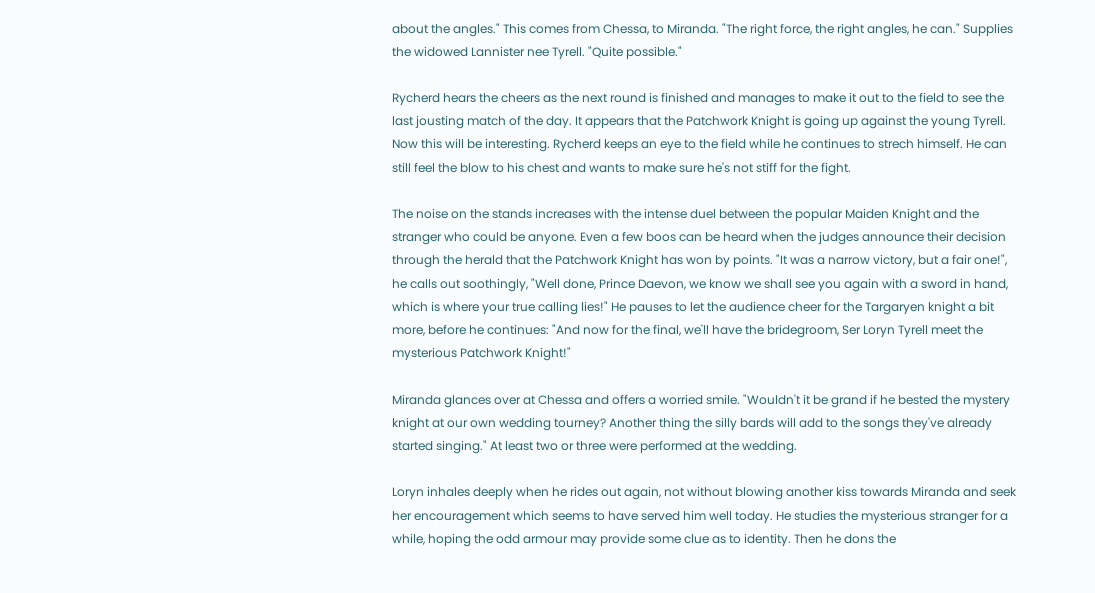about the angles." This comes from Chessa, to Miranda. "The right force, the right angles, he can." Supplies the widowed Lannister nee Tyrell. "Quite possible."

Rycherd hears the cheers as the next round is finished and manages to make it out to the field to see the last jousting match of the day. It appears that the Patchwork Knight is going up against the young Tyrell. Now this will be interesting. Rycherd keeps an eye to the field while he continues to strech himself. He can still feel the blow to his chest and wants to make sure he's not stiff for the fight.

The noise on the stands increases with the intense duel between the popular Maiden Knight and the stranger who could be anyone. Even a few boos can be heard when the judges announce their decision through the herald that the Patchwork Knight has won by points. "It was a narrow victory, but a fair one!", he calls out soothingly, "Well done, Prince Daevon, we know we shall see you again with a sword in hand, which is where your true calling lies!" He pauses to let the audience cheer for the Targaryen knight a bit more, before he continues: "And now for the final, we'll have the bridegroom, Ser Loryn Tyrell meet the mysterious Patchwork Knight!"

Miranda glances over at Chessa and offers a worried smile. "Wouldn't it be grand if he bested the mystery knight at our own wedding tourney? Another thing the silly bards will add to the songs they've already started singing." At least two or three were performed at the wedding.

Loryn inhales deeply when he rides out again, not without blowing another kiss towards Miranda and seek her encouragement which seems to have served him well today. He studies the mysterious stranger for a while, hoping the odd armour may provide some clue as to identity. Then he dons the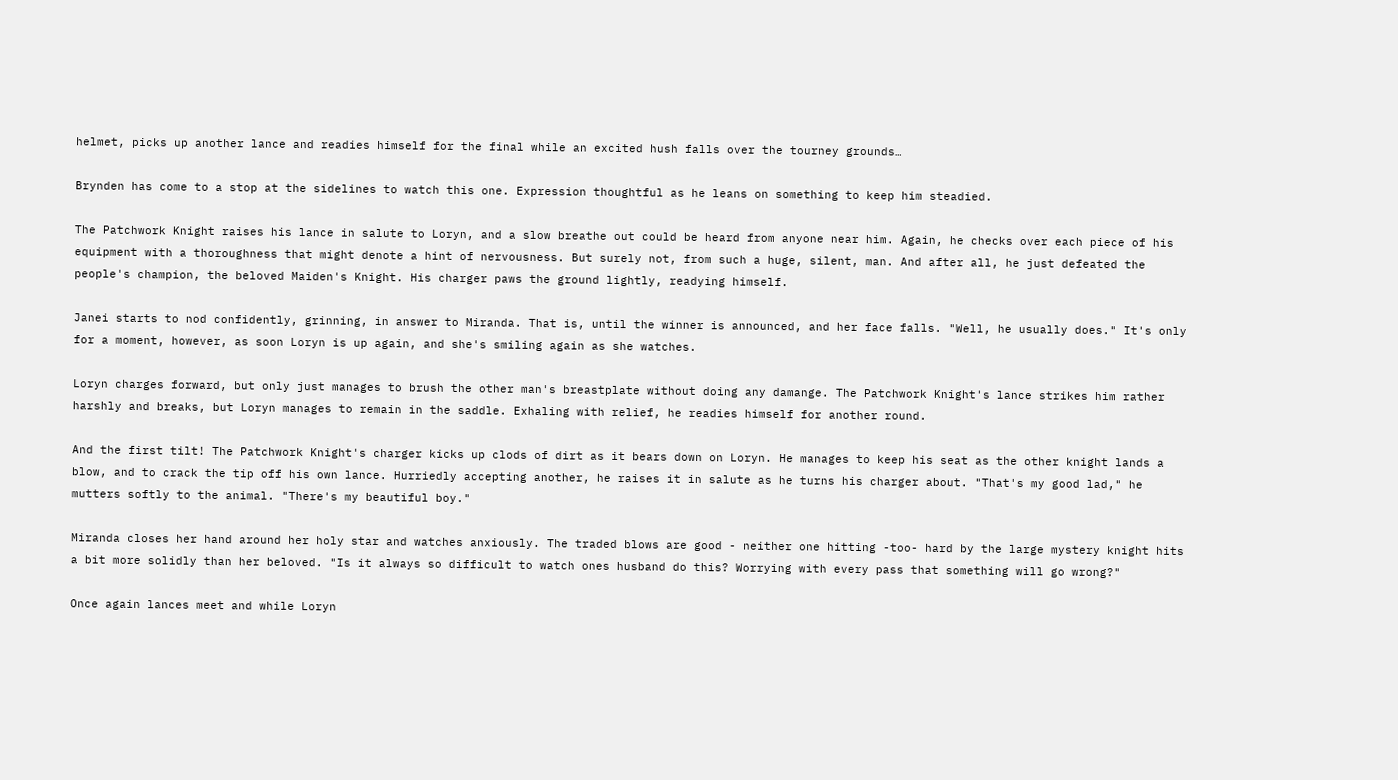helmet, picks up another lance and readies himself for the final while an excited hush falls over the tourney grounds…

Brynden has come to a stop at the sidelines to watch this one. Expression thoughtful as he leans on something to keep him steadied.

The Patchwork Knight raises his lance in salute to Loryn, and a slow breathe out could be heard from anyone near him. Again, he checks over each piece of his equipment with a thoroughness that might denote a hint of nervousness. But surely not, from such a huge, silent, man. And after all, he just defeated the people's champion, the beloved Maiden's Knight. His charger paws the ground lightly, readying himself.

Janei starts to nod confidently, grinning, in answer to Miranda. That is, until the winner is announced, and her face falls. "Well, he usually does." It's only for a moment, however, as soon Loryn is up again, and she's smiling again as she watches.

Loryn charges forward, but only just manages to brush the other man's breastplate without doing any damange. The Patchwork Knight's lance strikes him rather harshly and breaks, but Loryn manages to remain in the saddle. Exhaling with relief, he readies himself for another round.

And the first tilt! The Patchwork Knight's charger kicks up clods of dirt as it bears down on Loryn. He manages to keep his seat as the other knight lands a blow, and to crack the tip off his own lance. Hurriedly accepting another, he raises it in salute as he turns his charger about. "That's my good lad," he mutters softly to the animal. "There's my beautiful boy."

Miranda closes her hand around her holy star and watches anxiously. The traded blows are good - neither one hitting -too- hard by the large mystery knight hits a bit more solidly than her beloved. "Is it always so difficult to watch ones husband do this? Worrying with every pass that something will go wrong?"

Once again lances meet and while Loryn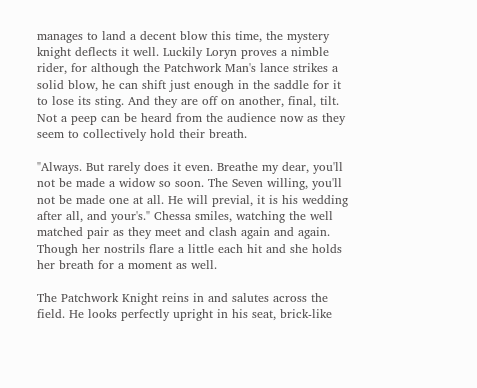manages to land a decent blow this time, the mystery knight deflects it well. Luckily Loryn proves a nimble rider, for although the Patchwork Man's lance strikes a solid blow, he can shift just enough in the saddle for it to lose its sting. And they are off on another, final, tilt. Not a peep can be heard from the audience now as they seem to collectively hold their breath.

"Always. But rarely does it even. Breathe my dear, you'll not be made a widow so soon. The Seven willing, you'll not be made one at all. He will previal, it is his wedding after all, and your's." Chessa smiles, watching the well matched pair as they meet and clash again and again. Though her nostrils flare a little each hit and she holds her breath for a moment as well.

The Patchwork Knight reins in and salutes across the field. He looks perfectly upright in his seat, brick-like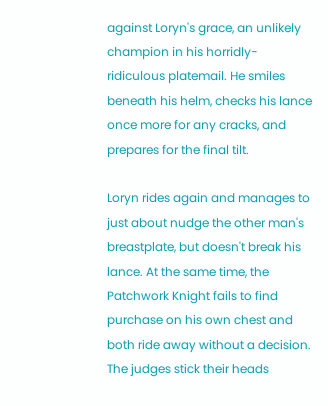against Loryn's grace, an unlikely champion in his horridly-ridiculous platemail. He smiles beneath his helm, checks his lance once more for any cracks, and prepares for the final tilt.

Loryn rides again and manages to just about nudge the other man's breastplate, but doesn't break his lance. At the same time, the Patchwork Knight fails to find purchase on his own chest and both ride away without a decision. The judges stick their heads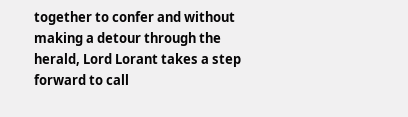together to confer and without making a detour through the herald, Lord Lorant takes a step forward to call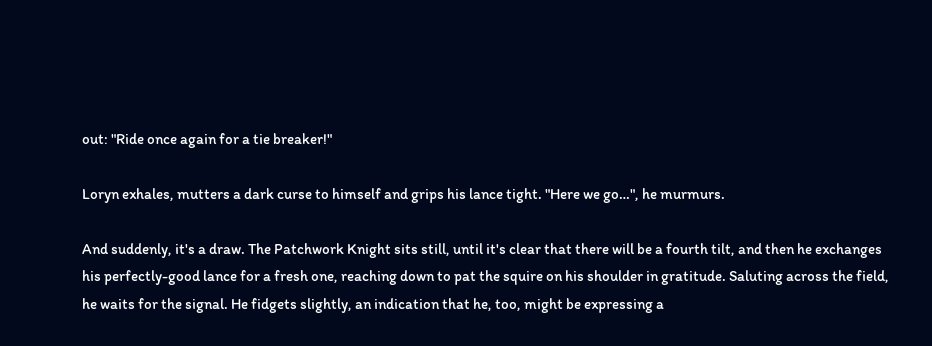out: "Ride once again for a tie breaker!"

Loryn exhales, mutters a dark curse to himself and grips his lance tight. "Here we go…", he murmurs.

And suddenly, it's a draw. The Patchwork Knight sits still, until it's clear that there will be a fourth tilt, and then he exchanges his perfectly-good lance for a fresh one, reaching down to pat the squire on his shoulder in gratitude. Saluting across the field, he waits for the signal. He fidgets slightly, an indication that he, too, might be expressing a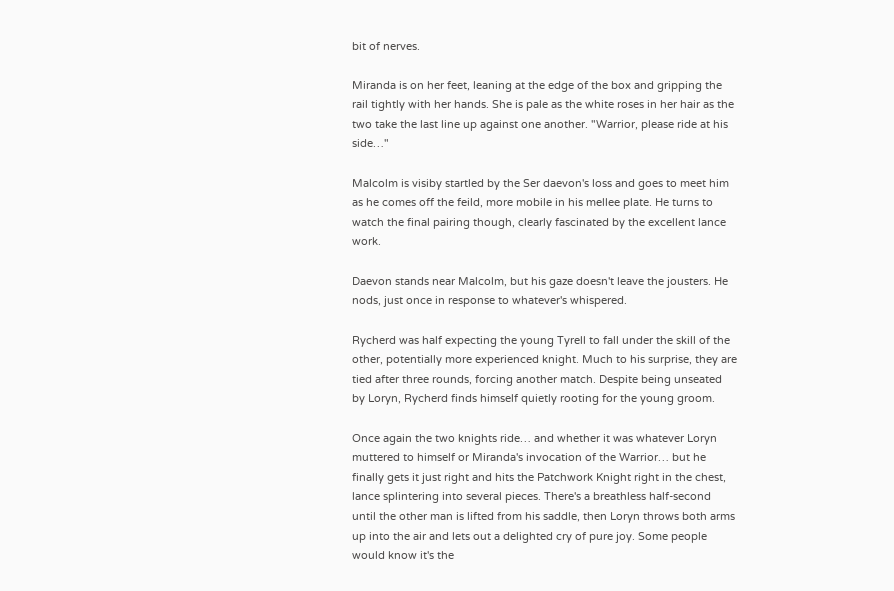bit of nerves.

Miranda is on her feet, leaning at the edge of the box and gripping the rail tightly with her hands. She is pale as the white roses in her hair as the two take the last line up against one another. "Warrior, please ride at his side…"

Malcolm is visiby startled by the Ser daevon's loss and goes to meet him as he comes off the feild, more mobile in his mellee plate. He turns to watch the final pairing though, clearly fascinated by the excellent lance work.

Daevon stands near Malcolm, but his gaze doesn't leave the jousters. He nods, just once in response to whatever's whispered.

Rycherd was half expecting the young Tyrell to fall under the skill of the other, potentially more experienced knight. Much to his surprise, they are tied after three rounds, forcing another match. Despite being unseated by Loryn, Rycherd finds himself quietly rooting for the young groom.

Once again the two knights ride… and whether it was whatever Loryn muttered to himself or Miranda's invocation of the Warrior… but he finally gets it just right and hits the Patchwork Knight right in the chest, lance splintering into several pieces. There's a breathless half-second until the other man is lifted from his saddle, then Loryn throws both arms up into the air and lets out a delighted cry of pure joy. Some people would know it's the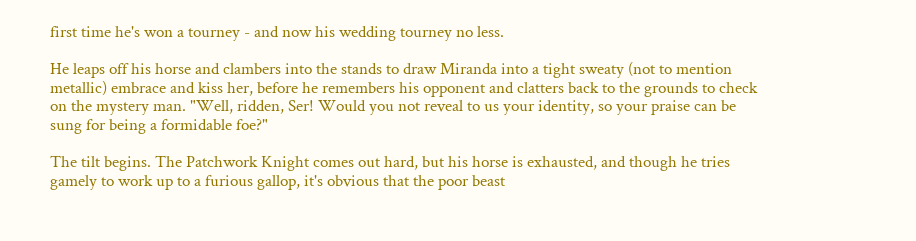first time he's won a tourney - and now his wedding tourney no less.

He leaps off his horse and clambers into the stands to draw Miranda into a tight sweaty (not to mention metallic) embrace and kiss her, before he remembers his opponent and clatters back to the grounds to check on the mystery man. "Well, ridden, Ser! Would you not reveal to us your identity, so your praise can be sung for being a formidable foe?"

The tilt begins. The Patchwork Knight comes out hard, but his horse is exhausted, and though he tries gamely to work up to a furious gallop, it's obvious that the poor beast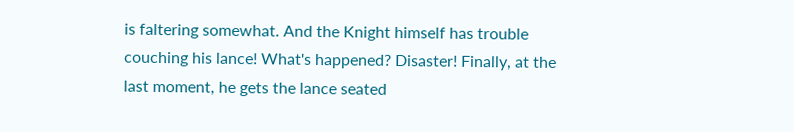is faltering somewhat. And the Knight himself has trouble couching his lance! What's happened? Disaster! Finally, at the last moment, he gets the lance seated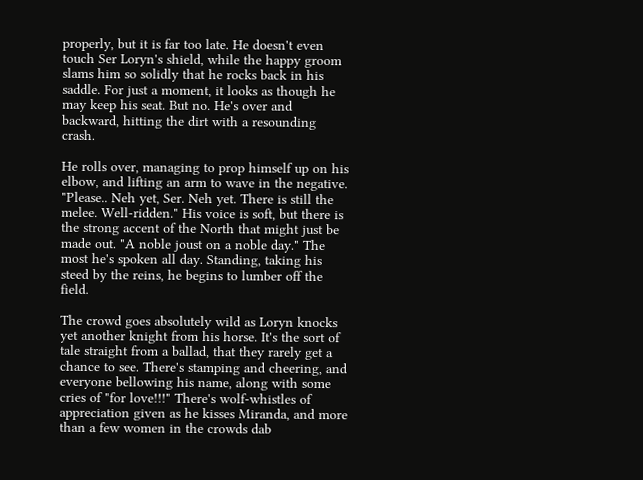properly, but it is far too late. He doesn't even touch Ser Loryn's shield, while the happy groom slams him so solidly that he rocks back in his saddle. For just a moment, it looks as though he may keep his seat. But no. He's over and backward, hitting the dirt with a resounding crash.

He rolls over, managing to prop himself up on his elbow, and lifting an arm to wave in the negative. "Please.. Neh yet, Ser. Neh yet. There is still the melee. Well-ridden." His voice is soft, but there is the strong accent of the North that might just be made out. "A noble joust on a noble day." The most he's spoken all day. Standing, taking his steed by the reins, he begins to lumber off the field.

The crowd goes absolutely wild as Loryn knocks yet another knight from his horse. It's the sort of tale straight from a ballad, that they rarely get a chance to see. There's stamping and cheering, and everyone bellowing his name, along with some cries of "for love!!!" There's wolf-whistles of appreciation given as he kisses Miranda, and more than a few women in the crowds dab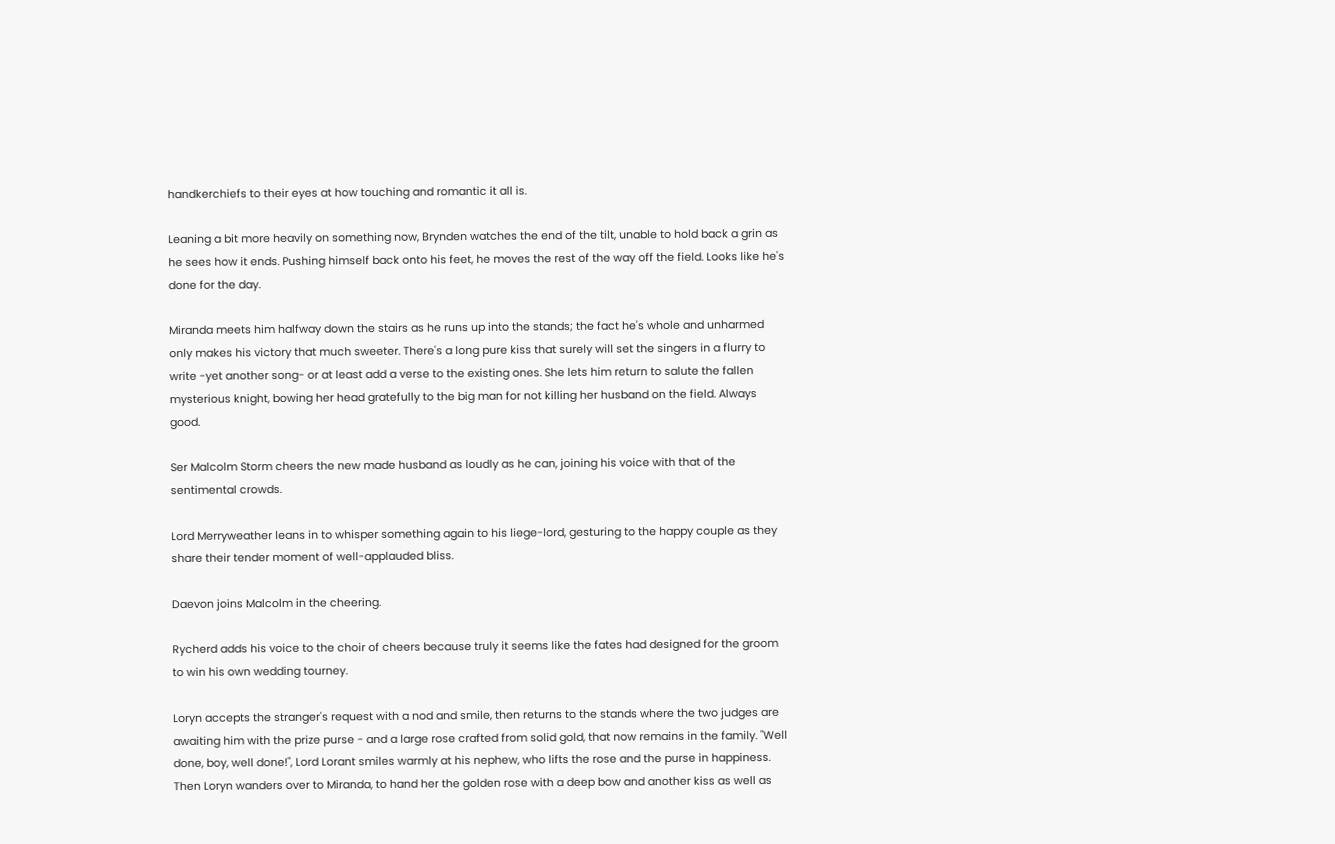handkerchiefs to their eyes at how touching and romantic it all is.

Leaning a bit more heavily on something now, Brynden watches the end of the tilt, unable to hold back a grin as he sees how it ends. Pushing himself back onto his feet, he moves the rest of the way off the field. Looks like he's done for the day.

Miranda meets him halfway down the stairs as he runs up into the stands; the fact he's whole and unharmed only makes his victory that much sweeter. There's a long pure kiss that surely will set the singers in a flurry to write -yet another song- or at least add a verse to the existing ones. She lets him return to salute the fallen mysterious knight, bowing her head gratefully to the big man for not killing her husband on the field. Always good.

Ser Malcolm Storm cheers the new made husband as loudly as he can, joining his voice with that of the sentimental crowds.

Lord Merryweather leans in to whisper something again to his liege-lord, gesturing to the happy couple as they share their tender moment of well-applauded bliss.

Daevon joins Malcolm in the cheering.

Rycherd adds his voice to the choir of cheers because truly it seems like the fates had designed for the groom to win his own wedding tourney.

Loryn accepts the stranger's request with a nod and smile, then returns to the stands where the two judges are awaiting him with the prize purse - and a large rose crafted from solid gold, that now remains in the family. "Well done, boy, well done!", Lord Lorant smiles warmly at his nephew, who lifts the rose and the purse in happiness. Then Loryn wanders over to Miranda, to hand her the golden rose with a deep bow and another kiss as well as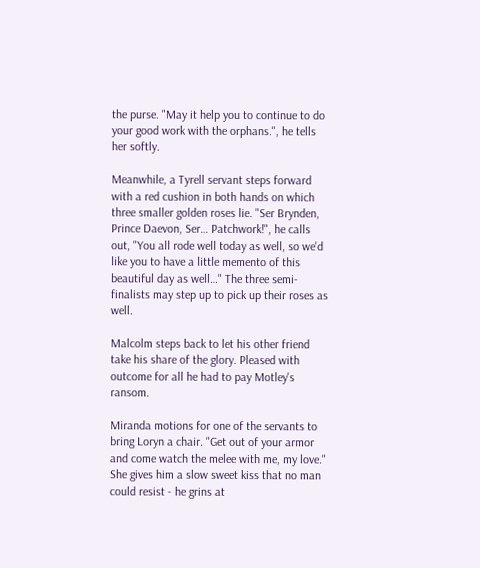the purse. "May it help you to continue to do your good work with the orphans.", he tells her softly.

Meanwhile, a Tyrell servant steps forward with a red cushion in both hands on which three smaller golden roses lie. "Ser Brynden, Prince Daevon, Ser… Patchwork!", he calls out, "You all rode well today as well, so we'd like you to have a little memento of this beautiful day as well…" The three semi-finalists may step up to pick up their roses as well.

Malcolm steps back to let his other friend take his share of the glory. Pleased with outcome for all he had to pay Motley's ransom.

Miranda motions for one of the servants to bring Loryn a chair. "Get out of your armor and come watch the melee with me, my love." She gives him a slow sweet kiss that no man could resist - he grins at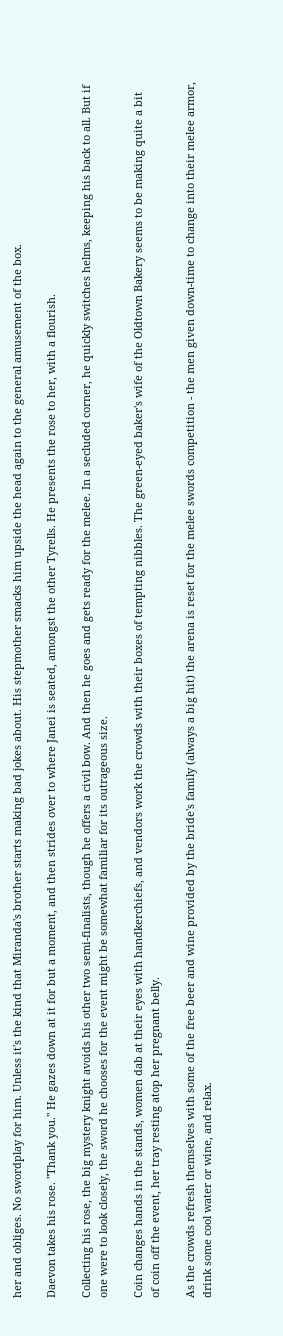her and obliges. No swordplay for him. Unless it's the kind that Miranda's brother starts making bad jokes about. His stepmother smacks him upside the head again to the general amusement of the box.

Daevon takes his rose. "Thank you." He gazes down at it for but a moment, and then strides over to where Janei is seated, amongst the other Tyrells. He presents the rose to her, with a flourish.

Collecting his rose, the big mystery knight avoids his other two semi-finalists, though he offers a civil bow. And then he goes and gets ready for the melee. In a secluded corner, he quickly switches helms, keeping his back to all. But if one were to look closely, the sword he chooses for the event might be somewhat familiar for its outrageous size.

Coin changes hands in the stands, women dab at their eyes with handkerchiefs, and vendors work the crowds with their boxes of tempting nibbles. The green-eyed baker's wife of the Oldtown Bakery seems to be making quite a bit of coin off the event, her tray resting atop her pregnant belly.

As the crowds refresh themselves with some of the free beer and wine provided by the bride's family (always a big hit) the arena is reset for the melee swords competition - the men given down-time to change into their melee armor, drink some cool water or wine, and relax.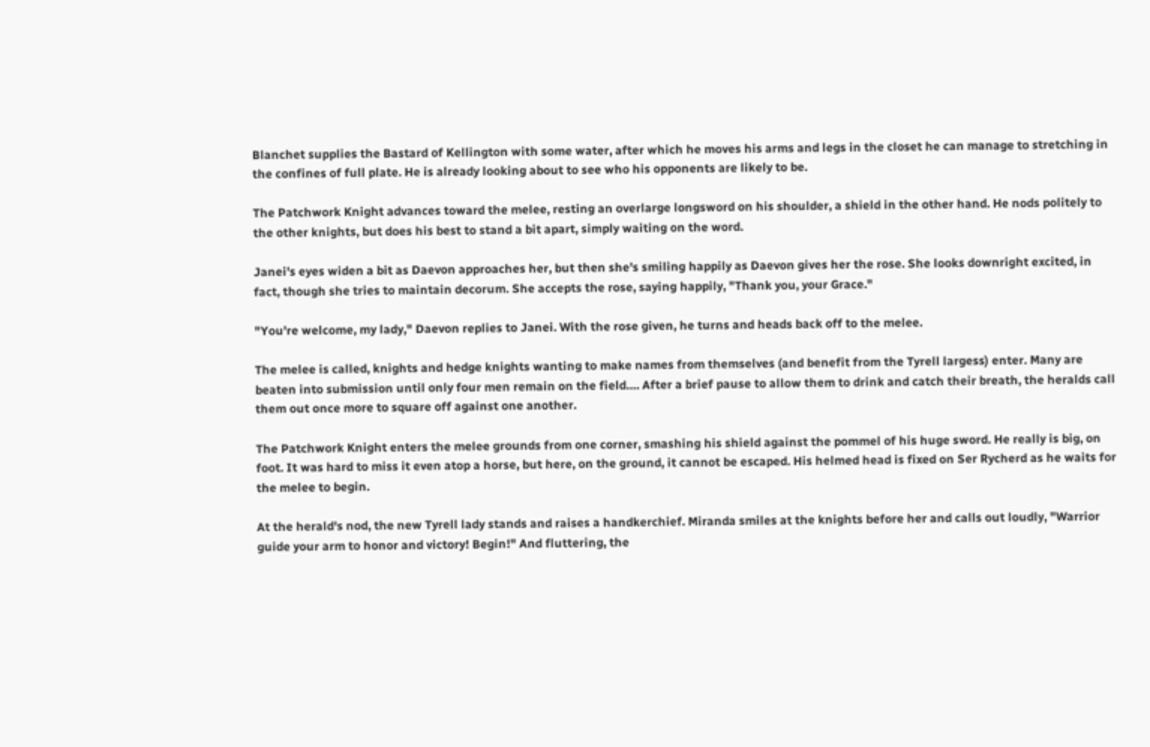Blanchet supplies the Bastard of Kellington with some water, after which he moves his arms and legs in the closet he can manage to stretching in the confines of full plate. He is already looking about to see who his opponents are likely to be.

The Patchwork Knight advances toward the melee, resting an overlarge longsword on his shoulder, a shield in the other hand. He nods politely to the other knights, but does his best to stand a bit apart, simply waiting on the word.

Janei's eyes widen a bit as Daevon approaches her, but then she's smiling happily as Daevon gives her the rose. She looks downright excited, in fact, though she tries to maintain decorum. She accepts the rose, saying happily, "Thank you, your Grace."

"You're welcome, my lady," Daevon replies to Janei. With the rose given, he turns and heads back off to the melee.

The melee is called, knights and hedge knights wanting to make names from themselves (and benefit from the Tyrell largess) enter. Many are beaten into submission until only four men remain on the field…. After a brief pause to allow them to drink and catch their breath, the heralds call them out once more to square off against one another.

The Patchwork Knight enters the melee grounds from one corner, smashing his shield against the pommel of his huge sword. He really is big, on foot. It was hard to miss it even atop a horse, but here, on the ground, it cannot be escaped. His helmed head is fixed on Ser Rycherd as he waits for the melee to begin.

At the herald's nod, the new Tyrell lady stands and raises a handkerchief. Miranda smiles at the knights before her and calls out loudly, "Warrior guide your arm to honor and victory! Begin!" And fluttering, the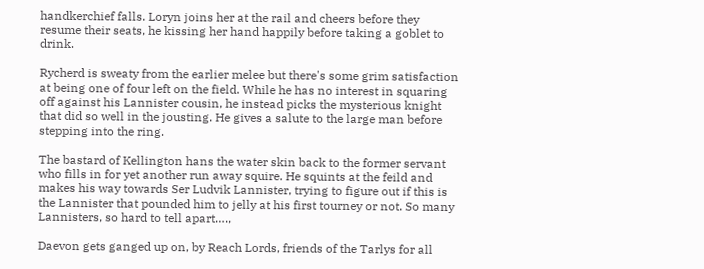handkerchief falls. Loryn joins her at the rail and cheers before they resume their seats, he kissing her hand happily before taking a goblet to drink.

Rycherd is sweaty from the earlier melee but there's some grim satisfaction at being one of four left on the field. While he has no interest in squaring off against his Lannister cousin, he instead picks the mysterious knight that did so well in the jousting. He gives a salute to the large man before stepping into the ring.

The bastard of Kellington hans the water skin back to the former servant who fills in for yet another run away squire. He squints at the feild and makes his way towards Ser Ludvik Lannister, trying to figure out if this is the Lannister that pounded him to jelly at his first tourney or not. So many Lannisters, so hard to tell apart….,

Daevon gets ganged up on, by Reach Lords, friends of the Tarlys for all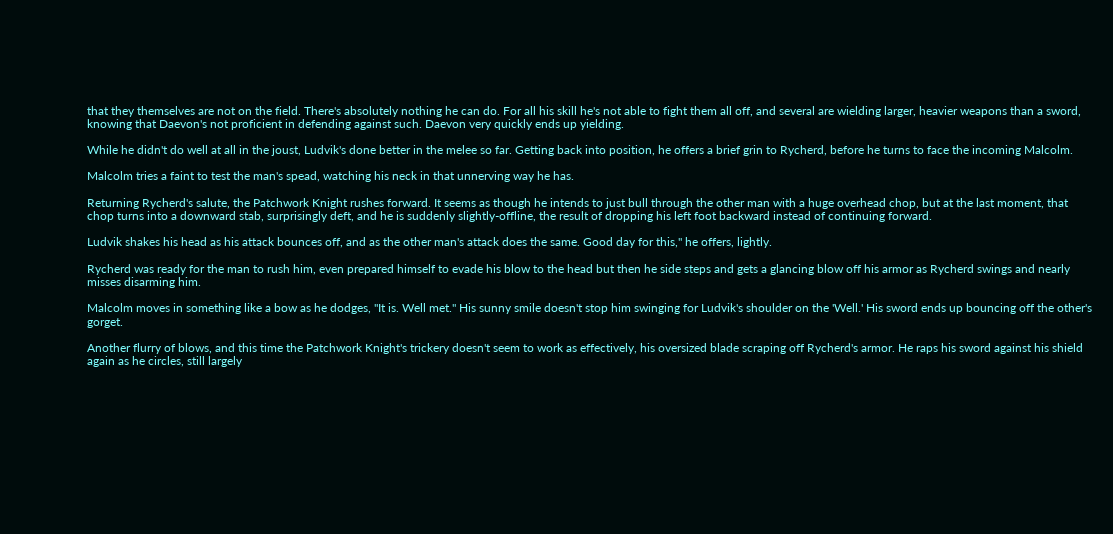that they themselves are not on the field. There's absolutely nothing he can do. For all his skill he's not able to fight them all off, and several are wielding larger, heavier weapons than a sword, knowing that Daevon's not proficient in defending against such. Daevon very quickly ends up yielding.

While he didn't do well at all in the joust, Ludvik's done better in the melee so far. Getting back into position, he offers a brief grin to Rycherd, before he turns to face the incoming Malcolm.

Malcolm tries a faint to test the man's spead, watching his neck in that unnerving way he has.

Returning Rycherd's salute, the Patchwork Knight rushes forward. It seems as though he intends to just bull through the other man with a huge overhead chop, but at the last moment, that chop turns into a downward stab, surprisingly deft, and he is suddenly slightly-offline, the result of dropping his left foot backward instead of continuing forward.

Ludvik shakes his head as his attack bounces off, and as the other man's attack does the same. Good day for this," he offers, lightly.

Rycherd was ready for the man to rush him, even prepared himself to evade his blow to the head but then he side steps and gets a glancing blow off his armor as Rycherd swings and nearly misses disarming him.

Malcolm moves in something like a bow as he dodges, "It is. Well met." His sunny smile doesn't stop him swinging for Ludvik's shoulder on the 'Well.' His sword ends up bouncing off the other's gorget.

Another flurry of blows, and this time the Patchwork Knight's trickery doesn't seem to work as effectively, his oversized blade scraping off Rycherd's armor. He raps his sword against his shield again as he circles, still largely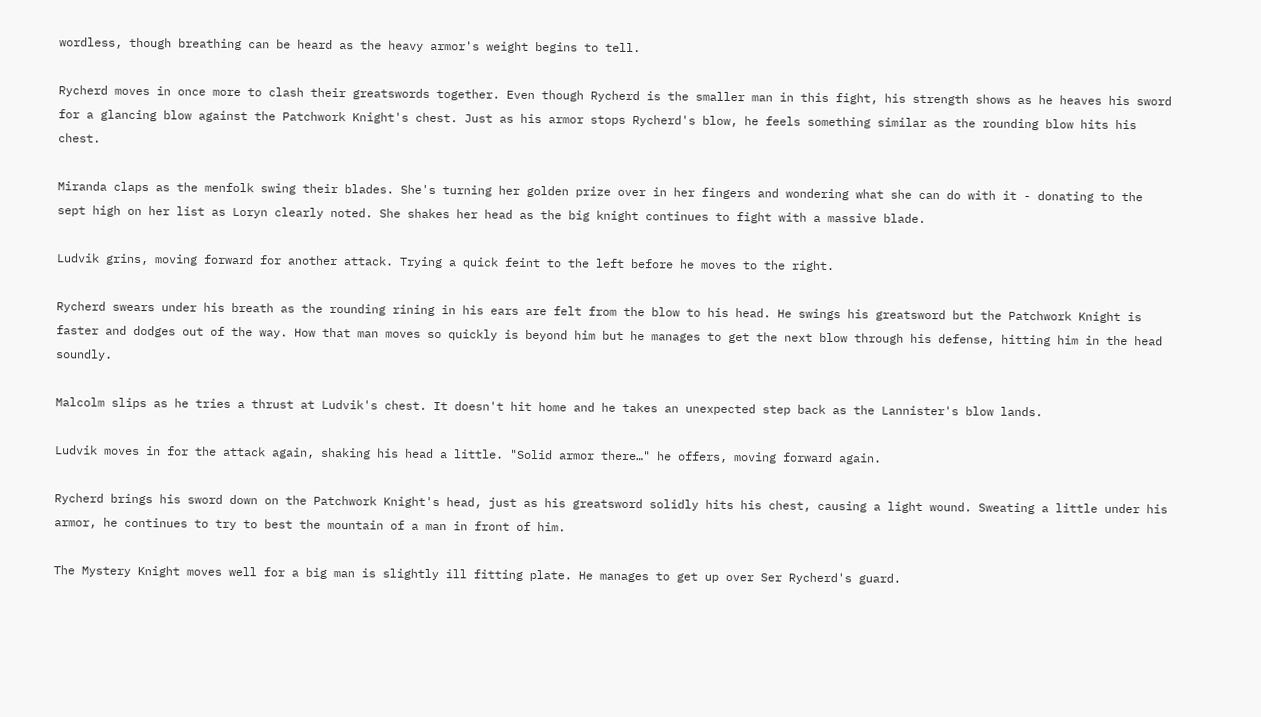wordless, though breathing can be heard as the heavy armor's weight begins to tell.

Rycherd moves in once more to clash their greatswords together. Even though Rycherd is the smaller man in this fight, his strength shows as he heaves his sword for a glancing blow against the Patchwork Knight's chest. Just as his armor stops Rycherd's blow, he feels something similar as the rounding blow hits his chest.

Miranda claps as the menfolk swing their blades. She's turning her golden prize over in her fingers and wondering what she can do with it - donating to the sept high on her list as Loryn clearly noted. She shakes her head as the big knight continues to fight with a massive blade.

Ludvik grins, moving forward for another attack. Trying a quick feint to the left before he moves to the right.

Rycherd swears under his breath as the rounding rining in his ears are felt from the blow to his head. He swings his greatsword but the Patchwork Knight is faster and dodges out of the way. How that man moves so quickly is beyond him but he manages to get the next blow through his defense, hitting him in the head soundly.

Malcolm slips as he tries a thrust at Ludvik's chest. It doesn't hit home and he takes an unexpected step back as the Lannister's blow lands.

Ludvik moves in for the attack again, shaking his head a little. "Solid armor there…" he offers, moving forward again.

Rycherd brings his sword down on the Patchwork Knight's head, just as his greatsword solidly hits his chest, causing a light wound. Sweating a little under his armor, he continues to try to best the mountain of a man in front of him.

The Mystery Knight moves well for a big man is slightly ill fitting plate. He manages to get up over Ser Rycherd's guard.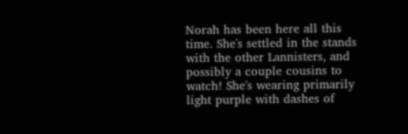Norah has been here all this time. She's settled in the stands with the other Lannisters, and possibly a couple cousins to watch! She's wearing primarily light purple with dashes of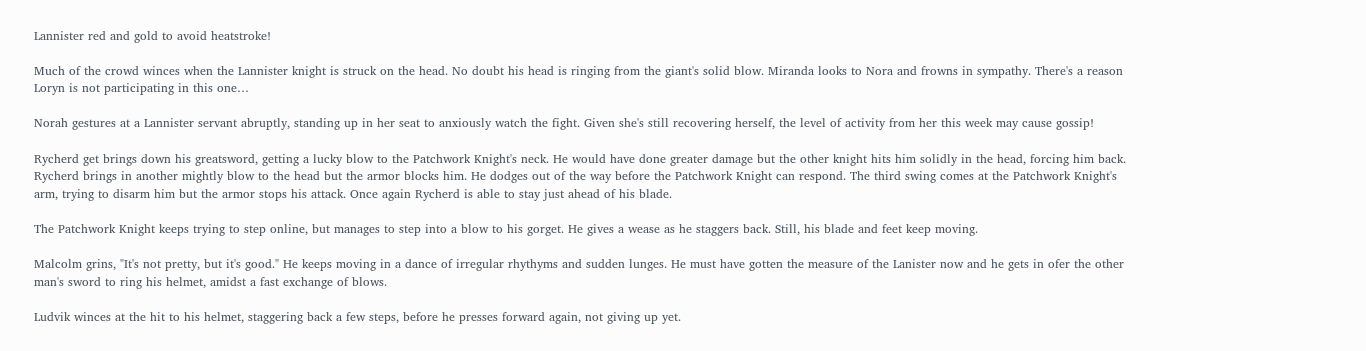Lannister red and gold to avoid heatstroke!

Much of the crowd winces when the Lannister knight is struck on the head. No doubt his head is ringing from the giant's solid blow. Miranda looks to Nora and frowns in sympathy. There's a reason Loryn is not participating in this one…

Norah gestures at a Lannister servant abruptly, standing up in her seat to anxiously watch the fight. Given she's still recovering herself, the level of activity from her this week may cause gossip!

Rycherd get brings down his greatsword, getting a lucky blow to the Patchwork Knight's neck. He would have done greater damage but the other knight hits him solidly in the head, forcing him back. Rycherd brings in another mightly blow to the head but the armor blocks him. He dodges out of the way before the Patchwork Knight can respond. The third swing comes at the Patchwork Knight's arm, trying to disarm him but the armor stops his attack. Once again Rycherd is able to stay just ahead of his blade.

The Patchwork Knight keeps trying to step online, but manages to step into a blow to his gorget. He gives a wease as he staggers back. Still, his blade and feet keep moving.

Malcolm grins, "It's not pretty, but it's good." He keeps moving in a dance of irregular rhythyms and sudden lunges. He must have gotten the measure of the Lanister now and he gets in ofer the other man's sword to ring his helmet, amidst a fast exchange of blows.

Ludvik winces at the hit to his helmet, staggering back a few steps, before he presses forward again, not giving up yet.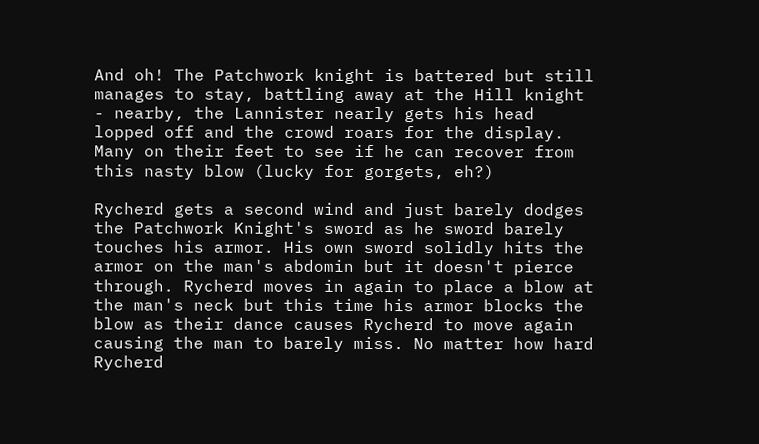And oh! The Patchwork knight is battered but still manages to stay, battling away at the Hill knight - nearby, the Lannister nearly gets his head lopped off and the crowd roars for the display. Many on their feet to see if he can recover from this nasty blow (lucky for gorgets, eh?)

Rycherd gets a second wind and just barely dodges the Patchwork Knight's sword as he sword barely touches his armor. His own sword solidly hits the armor on the man's abdomin but it doesn't pierce through. Rycherd moves in again to place a blow at the man's neck but this time his armor blocks the blow as their dance causes Rycherd to move again causing the man to barely miss. No matter how hard Rycherd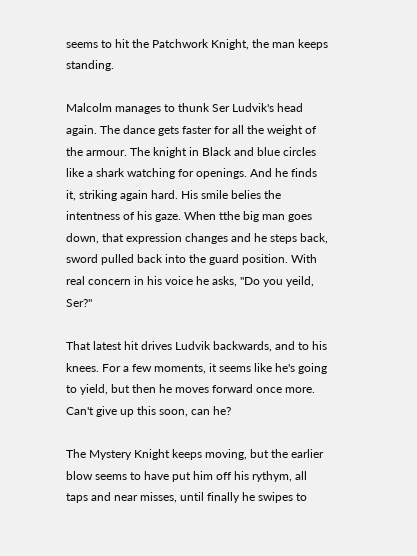seems to hit the Patchwork Knight, the man keeps standing.

Malcolm manages to thunk Ser Ludvik's head again. The dance gets faster for all the weight of the armour. The knight in Black and blue circles like a shark watching for openings. And he finds it, striking again hard. His smile belies the intentness of his gaze. When tthe big man goes down, that expression changes and he steps back, sword pulled back into the guard position. With real concern in his voice he asks, "Do you yeild, Ser?"

That latest hit drives Ludvik backwards, and to his knees. For a few moments, it seems like he's going to yield, but then he moves forward once more. Can't give up this soon, can he?

The Mystery Knight keeps moving, but the earlier blow seems to have put him off his rythym, all taps and near misses, until finally he swipes to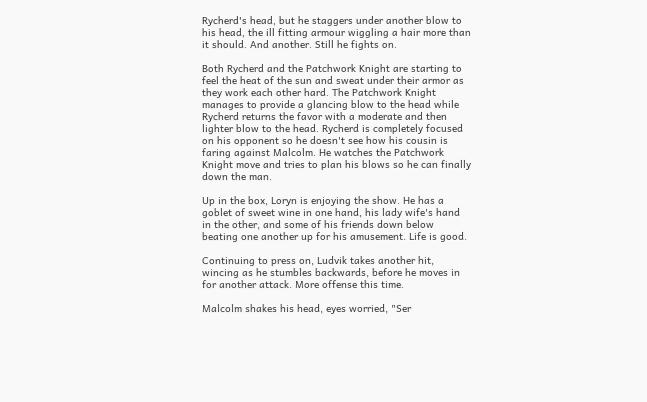Rycherd's head, but he staggers under another blow to his head, the ill fitting armour wiggling a hair more than it should. And another. Still he fights on.

Both Rycherd and the Patchwork Knight are starting to feel the heat of the sun and sweat under their armor as they work each other hard. The Patchwork Knight manages to provide a glancing blow to the head while Rycherd returns the favor with a moderate and then lighter blow to the head. Rycherd is completely focused on his opponent so he doesn't see how his cousin is faring against Malcolm. He watches the Patchwork Knight move and tries to plan his blows so he can finally down the man.

Up in the box, Loryn is enjoying the show. He has a goblet of sweet wine in one hand, his lady wife's hand in the other, and some of his friends down below beating one another up for his amusement. Life is good.

Continuing to press on, Ludvik takes another hit, wincing as he stumbles backwards, before he moves in for another attack. More offense this time.

Malcolm shakes his head, eyes worried, "Ser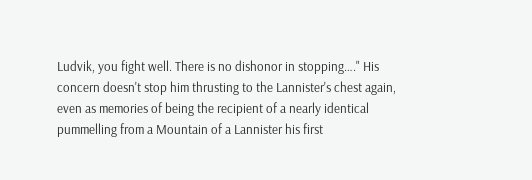Ludvik, you fight well. There is no dishonor in stopping…." His concern doesn't stop him thrusting to the Lannister's chest again, even as memories of being the recipient of a nearly identical pummelling from a Mountain of a Lannister his first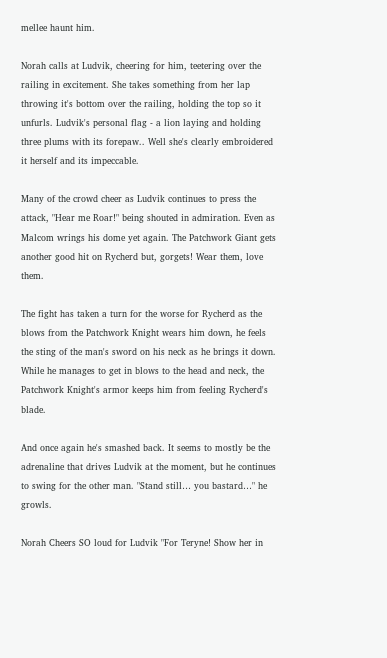mellee haunt him.

Norah calls at Ludvik, cheering for him, teetering over the railing in excitement. She takes something from her lap throwing it's bottom over the railing, holding the top so it unfurls. Ludvik's personal flag - a lion laying and holding three plums with its forepaw.. Well she's clearly embroidered it herself and its impeccable.

Many of the crowd cheer as Ludvik continues to press the attack, "Hear me Roar!" being shouted in admiration. Even as Malcom wrings his dome yet again. The Patchwork Giant gets another good hit on Rycherd but, gorgets! Wear them, love them.

The fight has taken a turn for the worse for Rycherd as the blows from the Patchwork Knight wears him down, he feels the sting of the man's sword on his neck as he brings it down. While he manages to get in blows to the head and neck, the Patchwork Knight's armor keeps him from feeling Rycherd's blade.

And once again he's smashed back. It seems to mostly be the adrenaline that drives Ludvik at the moment, but he continues to swing for the other man. "Stand still… you bastard…" he growls.

Norah Cheers SO loud for Ludvik "For Teryne! Show her in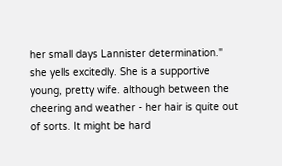her small days Lannister determination." she yells excitedly. She is a supportive young, pretty wife. although between the cheering and weather - her hair is quite out of sorts. It might be hard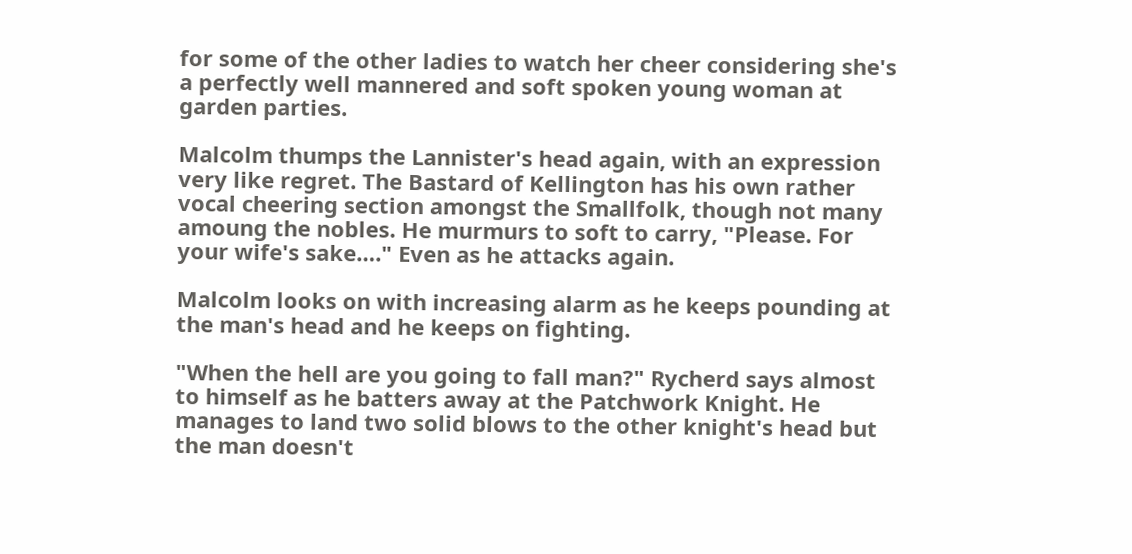for some of the other ladies to watch her cheer considering she's a perfectly well mannered and soft spoken young woman at garden parties.

Malcolm thumps the Lannister's head again, with an expression very like regret. The Bastard of Kellington has his own rather vocal cheering section amongst the Smallfolk, though not many amoung the nobles. He murmurs to soft to carry, "Please. For your wife's sake…." Even as he attacks again.

Malcolm looks on with increasing alarm as he keeps pounding at the man's head and he keeps on fighting.

"When the hell are you going to fall man?" Rycherd says almost to himself as he batters away at the Patchwork Knight. He manages to land two solid blows to the other knight's head but the man doesn't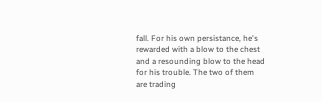fall. For his own persistance, he's rewarded with a blow to the chest and a resounding blow to the head for his trouble. The two of them are trading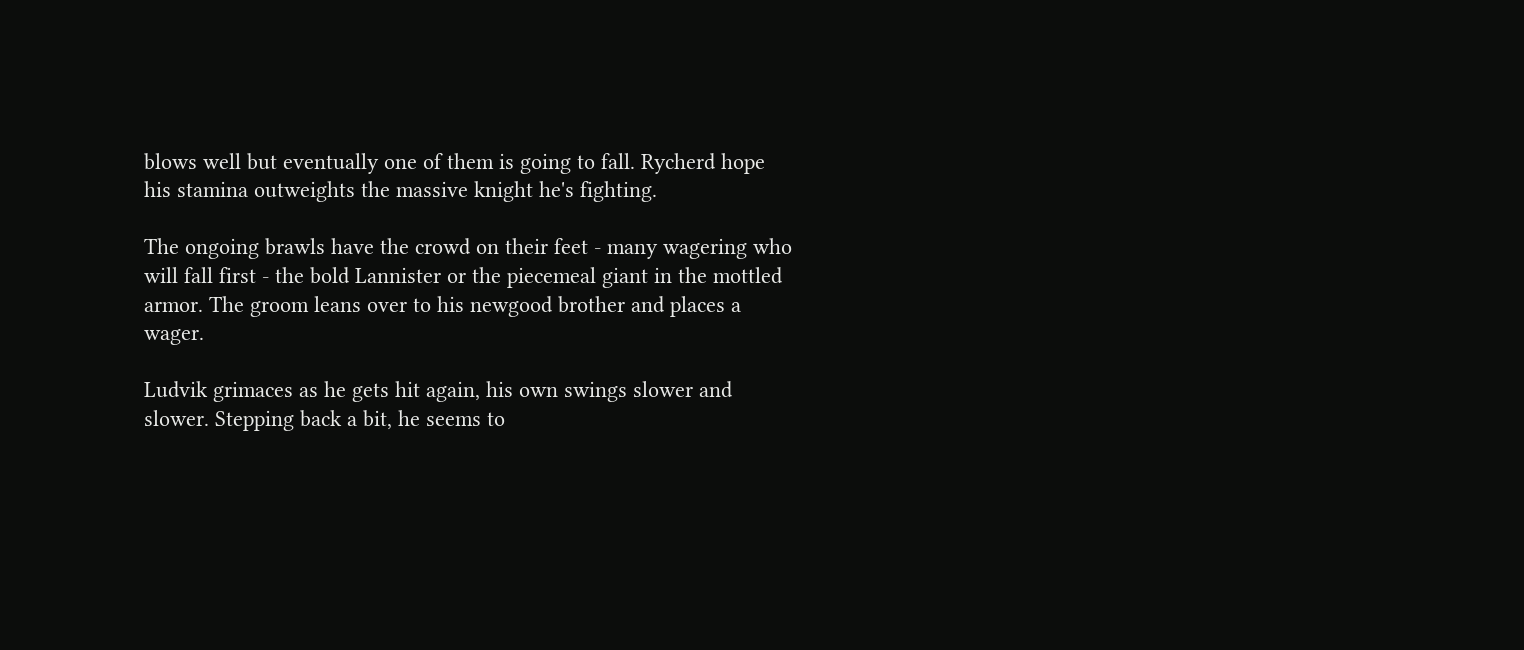blows well but eventually one of them is going to fall. Rycherd hope his stamina outweights the massive knight he's fighting.

The ongoing brawls have the crowd on their feet - many wagering who will fall first - the bold Lannister or the piecemeal giant in the mottled armor. The groom leans over to his newgood brother and places a wager.

Ludvik grimaces as he gets hit again, his own swings slower and slower. Stepping back a bit, he seems to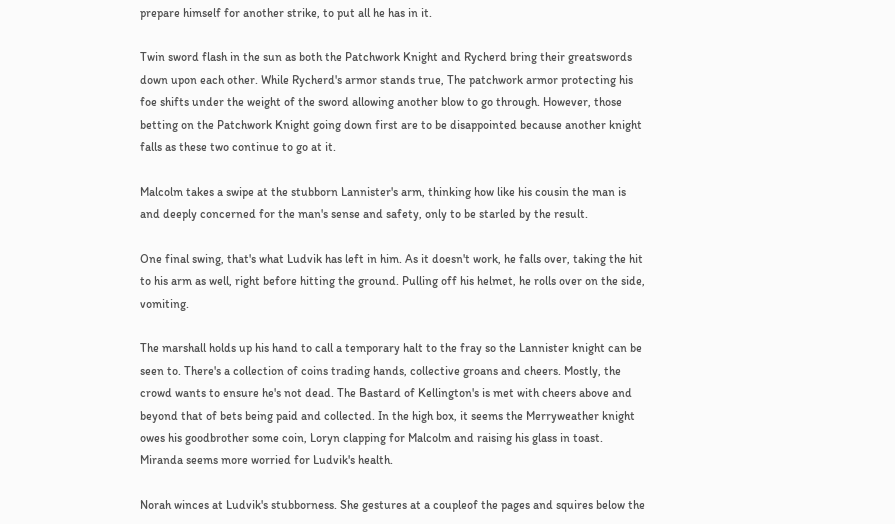prepare himself for another strike, to put all he has in it.

Twin sword flash in the sun as both the Patchwork Knight and Rycherd bring their greatswords down upon each other. While Rycherd's armor stands true, The patchwork armor protecting his foe shifts under the weight of the sword allowing another blow to go through. However, those betting on the Patchwork Knight going down first are to be disappointed because another knight falls as these two continue to go at it.

Malcolm takes a swipe at the stubborn Lannister's arm, thinking how like his cousin the man is and deeply concerned for the man's sense and safety, only to be starled by the result.

One final swing, that's what Ludvik has left in him. As it doesn't work, he falls over, taking the hit to his arm as well, right before hitting the ground. Pulling off his helmet, he rolls over on the side, vomiting.

The marshall holds up his hand to call a temporary halt to the fray so the Lannister knight can be seen to. There's a collection of coins trading hands, collective groans and cheers. Mostly, the crowd wants to ensure he's not dead. The Bastard of Kellington's is met with cheers above and beyond that of bets being paid and collected. In the high box, it seems the Merryweather knight owes his goodbrother some coin, Loryn clapping for Malcolm and raising his glass in toast. Miranda seems more worried for Ludvik's health.

Norah winces at Ludvik's stubborness. She gestures at a coupleof the pages and squires below the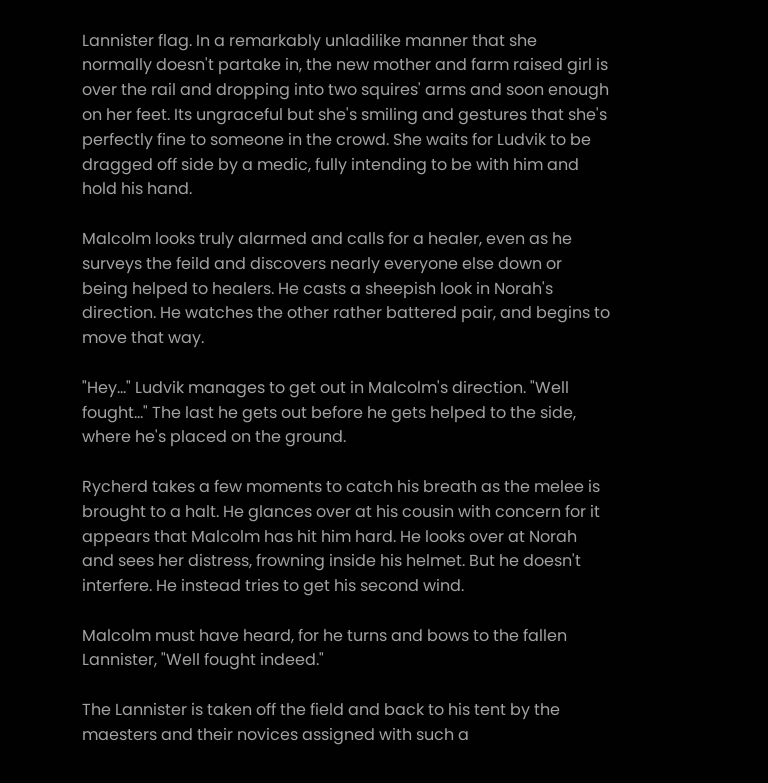Lannister flag. In a remarkably unladilike manner that she normally doesn't partake in, the new mother and farm raised girl is over the rail and dropping into two squires' arms and soon enough on her feet. Its ungraceful but she's smiling and gestures that she's perfectly fine to someone in the crowd. She waits for Ludvik to be dragged off side by a medic, fully intending to be with him and hold his hand.

Malcolm looks truly alarmed and calls for a healer, even as he surveys the feild and discovers nearly everyone else down or being helped to healers. He casts a sheepish look in Norah's direction. He watches the other rather battered pair, and begins to move that way.

"Hey…" Ludvik manages to get out in Malcolm's direction. "Well fought…" The last he gets out before he gets helped to the side, where he's placed on the ground.

Rycherd takes a few moments to catch his breath as the melee is brought to a halt. He glances over at his cousin with concern for it appears that Malcolm has hit him hard. He looks over at Norah and sees her distress, frowning inside his helmet. But he doesn't interfere. He instead tries to get his second wind.

Malcolm must have heard, for he turns and bows to the fallen Lannister, "Well fought indeed."

The Lannister is taken off the field and back to his tent by the maesters and their novices assigned with such a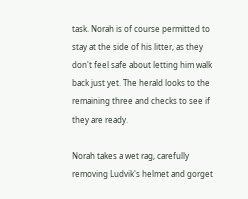task. Norah is of course permitted to stay at the side of his litter, as they don't feel safe about letting him walk back just yet. The herald looks to the remaining three and checks to see if they are ready.

Norah takes a wet rag, carefully removing Ludvik's helmet and gorget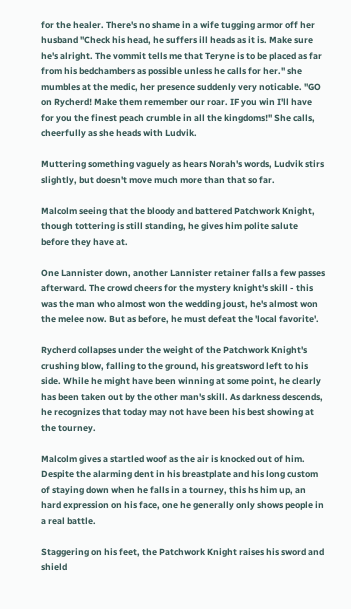for the healer. There's no shame in a wife tugging armor off her husband "Check his head, he suffers ill heads as it is. Make sure he's alright. The vommit tells me that Teryne is to be placed as far from his bedchambers as possible unless he calls for her." she mumbles at the medic, her presence suddenly very noticable. "GO on Rycherd! Make them remember our roar. IF you win I'll have for you the finest peach crumble in all the kingdoms!" She calls, cheerfully as she heads with Ludvik.

Muttering something vaguely as hears Norah's words, Ludvik stirs slightly, but doesn't move much more than that so far.

Malcolm seeing that the bloody and battered Patchwork Knight, though tottering is still standing, he gives him polite salute before they have at.

One Lannister down, another Lannister retainer falls a few passes afterward. The crowd cheers for the mystery knight's skill - this was the man who almost won the wedding joust, he's almost won the melee now. But as before, he must defeat the 'local favorite'.

Rycherd collapses under the weight of the Patchwork Knight's crushing blow, falling to the ground, his greatsword left to his side. While he might have been winning at some point, he clearly has been taken out by the other man's skill. As darkness descends, he recognizes that today may not have been his best showing at the tourney.

Malcolm gives a startled woof as the air is knocked out of him. Despite the alarming dent in his breastplate and his long custom of staying down when he falls in a tourney, this hs him up, an hard expression on his face, one he generally only shows people in a real battle.

Staggering on his feet, the Patchwork Knight raises his sword and shield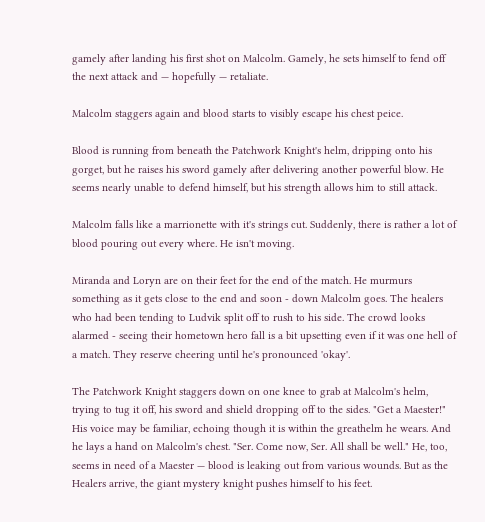gamely after landing his first shot on Malcolm. Gamely, he sets himself to fend off the next attack and — hopefully — retaliate.

Malcolm staggers again and blood starts to visibly escape his chest peice.

Blood is running from beneath the Patchwork Knight's helm, dripping onto his gorget, but he raises his sword gamely after delivering another powerful blow. He seems nearly unable to defend himself, but his strength allows him to still attack.

Malcolm falls like a marrionette with it's strings cut. Suddenly, there is rather a lot of blood pouring out every where. He isn't moving.

Miranda and Loryn are on their feet for the end of the match. He murmurs something as it gets close to the end and soon - down Malcolm goes. The healers who had been tending to Ludvik split off to rush to his side. The crowd looks alarmed - seeing their hometown hero fall is a bit upsetting even if it was one hell of a match. They reserve cheering until he's pronounced 'okay'.

The Patchwork Knight staggers down on one knee to grab at Malcolm's helm, trying to tug it off, his sword and shield dropping off to the sides. "Get a Maester!" His voice may be familiar, echoing though it is within the greathelm he wears. And he lays a hand on Malcolm's chest. "Ser. Come now, Ser. All shall be well." He, too, seems in need of a Maester — blood is leaking out from various wounds. But as the Healers arrive, the giant mystery knight pushes himself to his feet.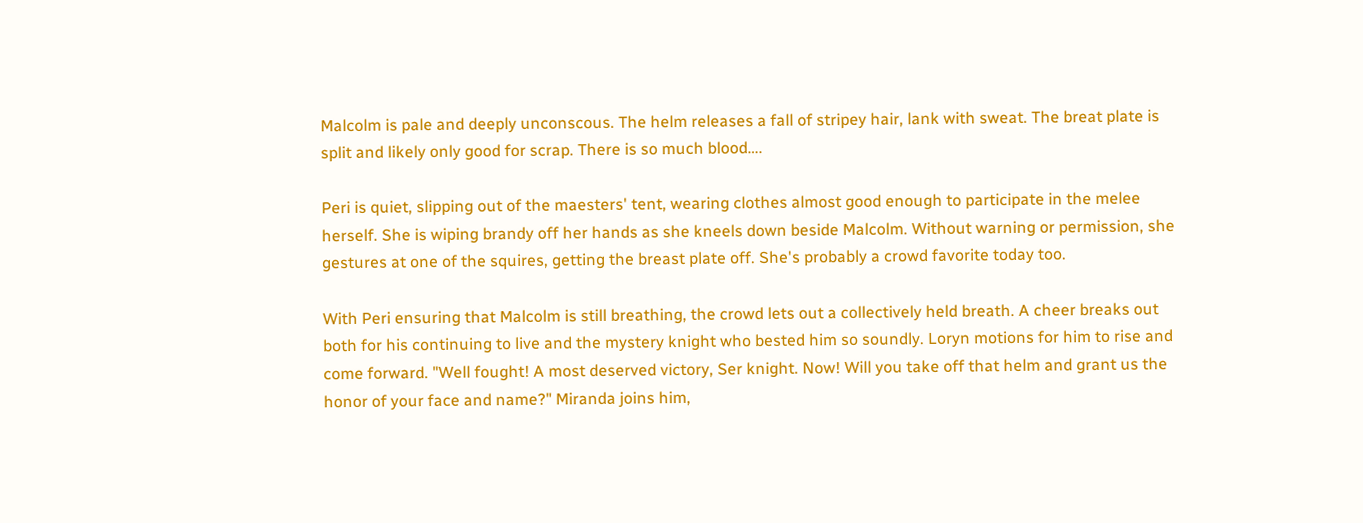Malcolm is pale and deeply unconscous. The helm releases a fall of stripey hair, lank with sweat. The breat plate is split and likely only good for scrap. There is so much blood….

Peri is quiet, slipping out of the maesters' tent, wearing clothes almost good enough to participate in the melee herself. She is wiping brandy off her hands as she kneels down beside Malcolm. Without warning or permission, she gestures at one of the squires, getting the breast plate off. She's probably a crowd favorite today too.

With Peri ensuring that Malcolm is still breathing, the crowd lets out a collectively held breath. A cheer breaks out both for his continuing to live and the mystery knight who bested him so soundly. Loryn motions for him to rise and come forward. "Well fought! A most deserved victory, Ser knight. Now! Will you take off that helm and grant us the honor of your face and name?" Miranda joins him,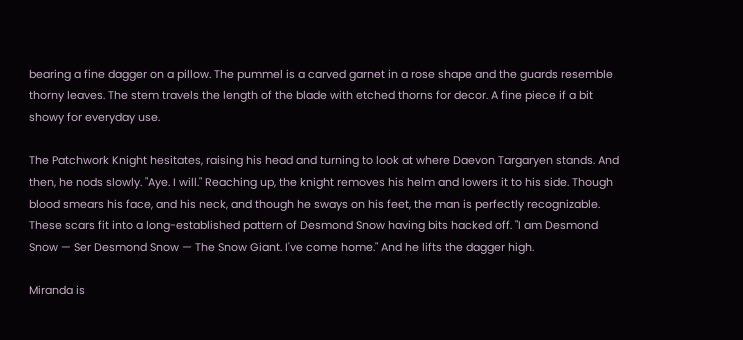bearing a fine dagger on a pillow. The pummel is a carved garnet in a rose shape and the guards resemble thorny leaves. The stem travels the length of the blade with etched thorns for decor. A fine piece if a bit showy for everyday use.

The Patchwork Knight hesitates, raising his head and turning to look at where Daevon Targaryen stands. And then, he nods slowly. "Aye. I will." Reaching up, the knight removes his helm and lowers it to his side. Though blood smears his face, and his neck, and though he sways on his feet, the man is perfectly recognizable. These scars fit into a long-established pattern of Desmond Snow having bits hacked off. "I am Desmond Snow — Ser Desmond Snow — The Snow Giant. I've come home." And he lifts the dagger high.

Miranda is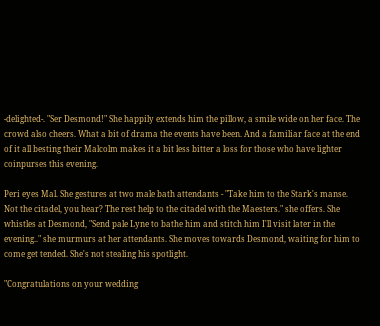-delighted-. "Ser Desmond!" She happily extends him the pillow, a smile wide on her face. The crowd also cheers. What a bit of drama the events have been. And a familiar face at the end of it all besting their Malcolm makes it a bit less bitter a loss for those who have lighter coinpurses this evening.

Peri eyes Mal. She gestures at two male bath attendants - "Take him to the Stark's manse. Not the citadel, you hear? The rest help to the citadel with the Maesters." she offers. She whistles at Desmond, "Send pale Lyne to bathe him and stitch him I'll visit later in the evening.." she murmurs at her attendants. She moves towards Desmond, waiting for him to come get tended. She's not stealing his spotlight.

"Congratulations on your wedding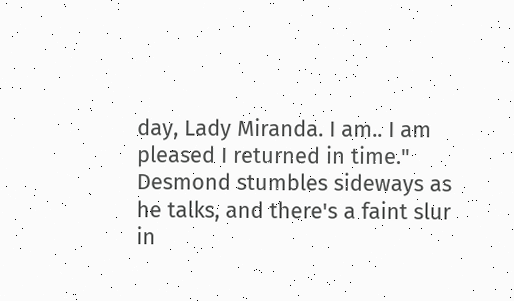day, Lady Miranda. I am.. I am pleased I returned in time." Desmond stumbles sideways as he talks, and there's a faint slur in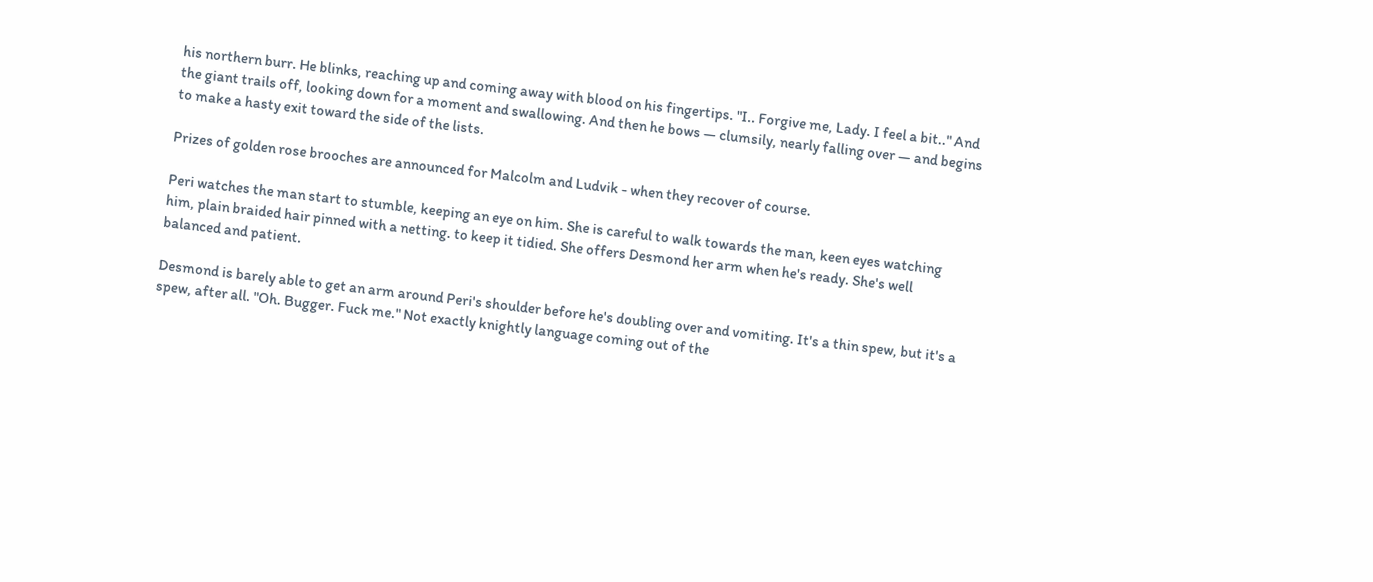his northern burr. He blinks, reaching up and coming away with blood on his fingertips. "I.. Forgive me, Lady. I feel a bit.." And the giant trails off, looking down for a moment and swallowing. And then he bows — clumsily, nearly falling over — and begins to make a hasty exit toward the side of the lists.

Prizes of golden rose brooches are announced for Malcolm and Ludvik - when they recover of course.

Peri watches the man start to stumble, keeping an eye on him. She is careful to walk towards the man, keen eyes watching him, plain braided hair pinned with a netting. to keep it tidied. She offers Desmond her arm when he's ready. She's well balanced and patient.

Desmond is barely able to get an arm around Peri's shoulder before he's doubling over and vomiting. It's a thin spew, but it's a spew, after all. "Oh. Bugger. Fuck me." Not exactly knightly language coming out of the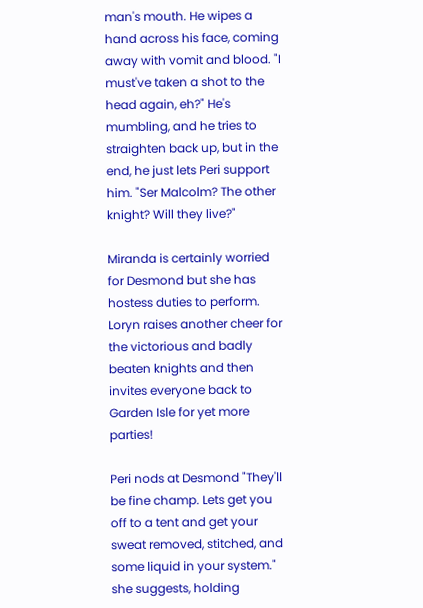man's mouth. He wipes a hand across his face, coming away with vomit and blood. "I must've taken a shot to the head again, eh?" He's mumbling, and he tries to straighten back up, but in the end, he just lets Peri support him. "Ser Malcolm? The other knight? Will they live?"

Miranda is certainly worried for Desmond but she has hostess duties to perform. Loryn raises another cheer for the victorious and badly beaten knights and then invites everyone back to Garden Isle for yet more parties!

Peri nods at Desmond "They'll be fine champ. Lets get you off to a tent and get your sweat removed, stitched, and some liquid in your system." she suggests, holding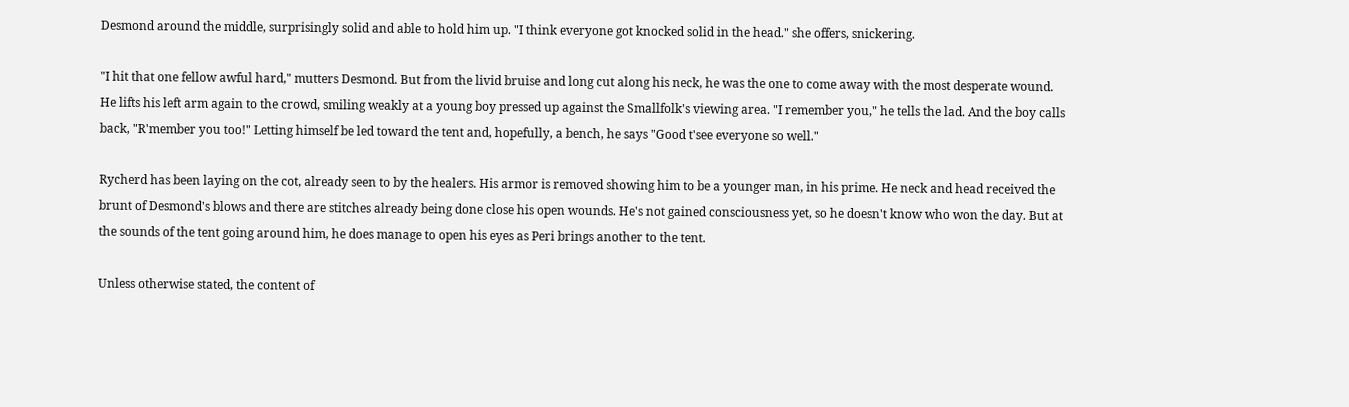Desmond around the middle, surprisingly solid and able to hold him up. "I think everyone got knocked solid in the head." she offers, snickering.

"I hit that one fellow awful hard," mutters Desmond. But from the livid bruise and long cut along his neck, he was the one to come away with the most desperate wound. He lifts his left arm again to the crowd, smiling weakly at a young boy pressed up against the Smallfolk's viewing area. "I remember you," he tells the lad. And the boy calls back, "R'member you too!" Letting himself be led toward the tent and, hopefully, a bench, he says "Good t'see everyone so well."

Rycherd has been laying on the cot, already seen to by the healers. His armor is removed showing him to be a younger man, in his prime. He neck and head received the brunt of Desmond's blows and there are stitches already being done close his open wounds. He's not gained consciousness yet, so he doesn't know who won the day. But at the sounds of the tent going around him, he does manage to open his eyes as Peri brings another to the tent.

Unless otherwise stated, the content of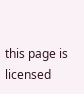this page is licensed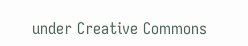under Creative Commons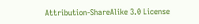Attribution-ShareAlike 3.0 License